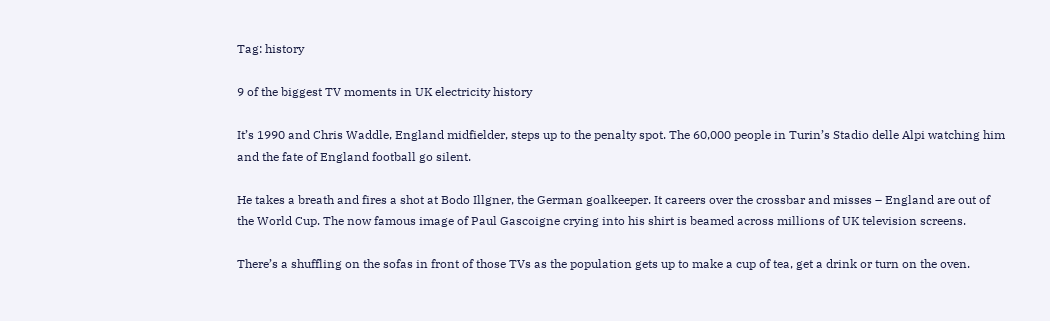Tag: history

9 of the biggest TV moments in UK electricity history

It’s 1990 and Chris Waddle, England midfielder, steps up to the penalty spot. The 60,000 people in Turin’s Stadio delle Alpi watching him and the fate of England football go silent.

He takes a breath and fires a shot at Bodo Illgner, the German goalkeeper. It careers over the crossbar and misses – England are out of the World Cup. The now famous image of Paul Gascoigne crying into his shirt is beamed across millions of UK television screens.

There’s a shuffling on the sofas in front of those TVs as the population gets up to make a cup of tea, get a drink or turn on the oven.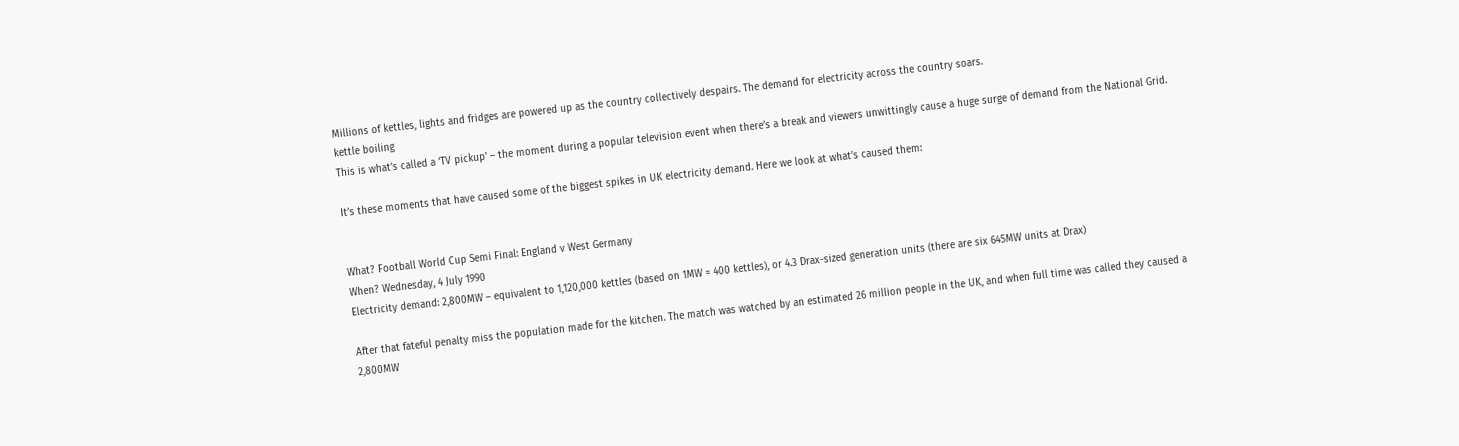Millions of kettles, lights and fridges are powered up as the country collectively despairs. The demand for electricity across the country soars.
kettle boiling
This is what’s called a ‘TV pickup’ – the moment during a popular television event when there’s a break and viewers unwittingly cause a huge surge of demand from the National Grid.

It’s these moments that have caused some of the biggest spikes in UK electricity demand. Here we look at what’s caused them:


What? Football World Cup Semi Final: England v West Germany
When? Wednesday, 4 July 1990
Electricity demand: 2,800MW – equivalent to 1,120,000 kettles (based on 1MW = 400 kettles), or 4.3 Drax-sized generation units (there are six 645MW units at Drax)

After that fateful penalty miss the population made for the kitchen. The match was watched by an estimated 26 million people in the UK, and when full time was called they caused a 2,800MW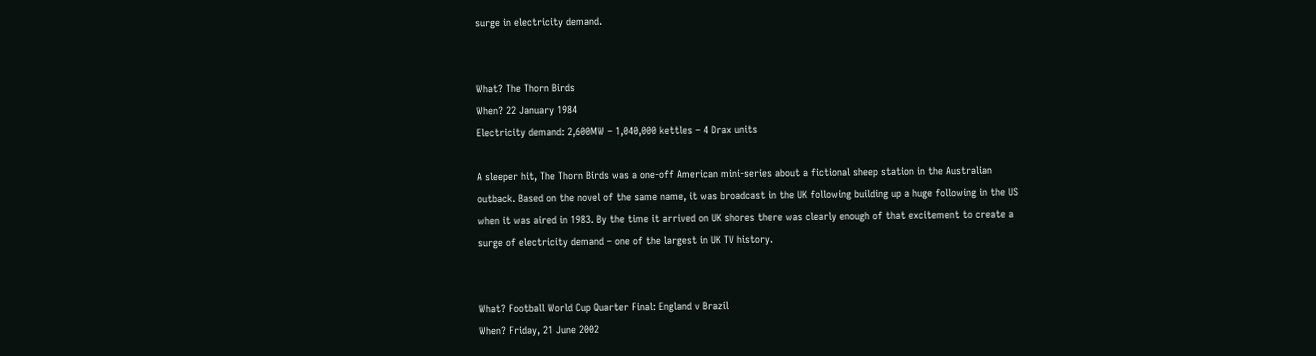surge in electricity demand.


What? The Thorn Birds
When? 22 January 1984
Electricity demand: 2,600MW – 1,040,000 kettles – 4 Drax units

A sleeper hit, The Thorn Birds was a one-off American mini-series about a fictional sheep station in the Australian outback. Based on the novel of the same name, it was broadcast in the UK following building up a huge following in the US when it was aired in 1983. By the time it arrived on UK shores there was clearly enough of that excitement to create a surge of electricity demand – one of the largest in UK TV history.


What? Football World Cup Quarter Final: England v Brazil
When? Friday, 21 June 2002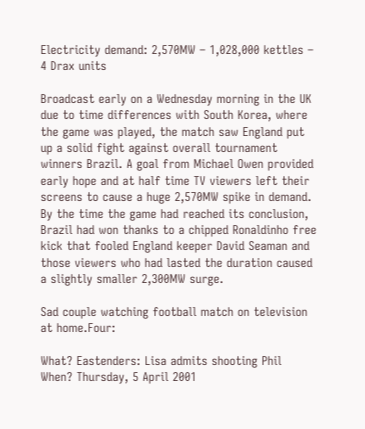Electricity demand: 2,570MW – 1,028,000 kettles – 4 Drax units

Broadcast early on a Wednesday morning in the UK due to time differences with South Korea, where the game was played, the match saw England put up a solid fight against overall tournament winners Brazil. A goal from Michael Owen provided early hope and at half time TV viewers left their screens to cause a huge 2,570MW spike in demand. By the time the game had reached its conclusion, Brazil had won thanks to a chipped Ronaldinho free kick that fooled England keeper David Seaman and those viewers who had lasted the duration caused a slightly smaller 2,300MW surge.

Sad couple watching football match on television at home.Four:

What? Eastenders: Lisa admits shooting Phil
When? Thursday, 5 April 2001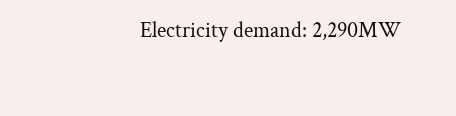Electricity demand: 2,290MW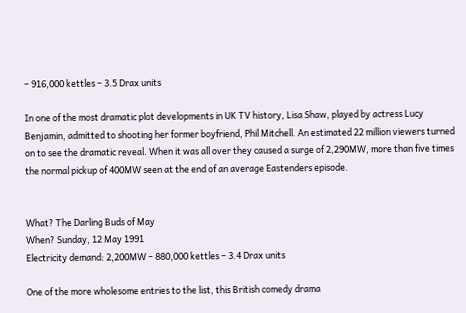– 916,000 kettles – 3.5 Drax units

In one of the most dramatic plot developments in UK TV history, Lisa Shaw, played by actress Lucy Benjamin, admitted to shooting her former boyfriend, Phil Mitchell. An estimated 22 million viewers turned on to see the dramatic reveal. When it was all over they caused a surge of 2,290MW, more than five times the normal pickup of 400MW seen at the end of an average Eastenders episode.


What? The Darling Buds of May
When? Sunday, 12 May 1991
Electricity demand: 2,200MW – 880,000 kettles – 3.4 Drax units

One of the more wholesome entries to the list, this British comedy drama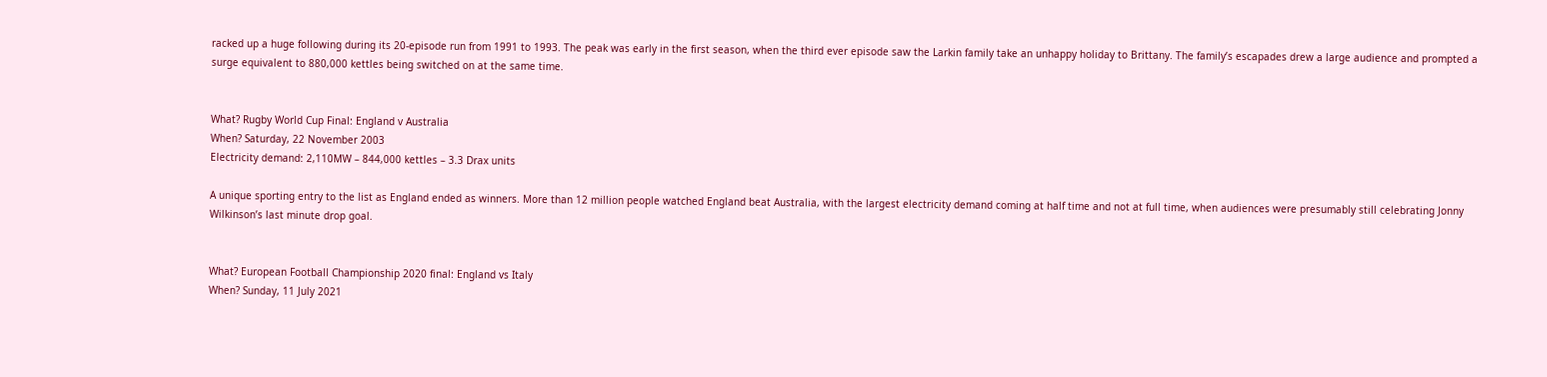racked up a huge following during its 20-episode run from 1991 to 1993. The peak was early in the first season, when the third ever episode saw the Larkin family take an unhappy holiday to Brittany. The family’s escapades drew a large audience and prompted a surge equivalent to 880,000 kettles being switched on at the same time.


What? Rugby World Cup Final: England v Australia
When? Saturday, 22 November 2003
Electricity demand: 2,110MW – 844,000 kettles – 3.3 Drax units

A unique sporting entry to the list as England ended as winners. More than 12 million people watched England beat Australia, with the largest electricity demand coming at half time and not at full time, when audiences were presumably still celebrating Jonny Wilkinson’s last minute drop goal.


What? European Football Championship 2020 final: England vs Italy
When? Sunday, 11 July 2021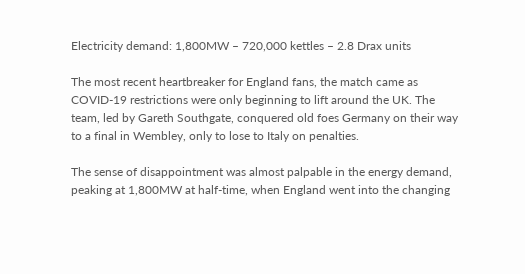Electricity demand: 1,800MW – 720,000 kettles – 2.8 Drax units

The most recent heartbreaker for England fans, the match came as COVID-19 restrictions were only beginning to lift around the UK. The team, led by Gareth Southgate, conquered old foes Germany on their way to a final in Wembley, only to lose to Italy on penalties.

The sense of disappointment was almost palpable in the energy demand, peaking at 1,800MW at half-time, when England went into the changing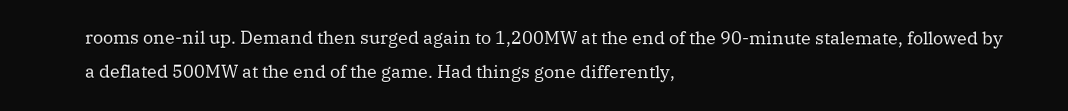rooms one-nil up. Demand then surged again to 1,200MW at the end of the 90-minute stalemate, followed by a deflated 500MW at the end of the game. Had things gone differently,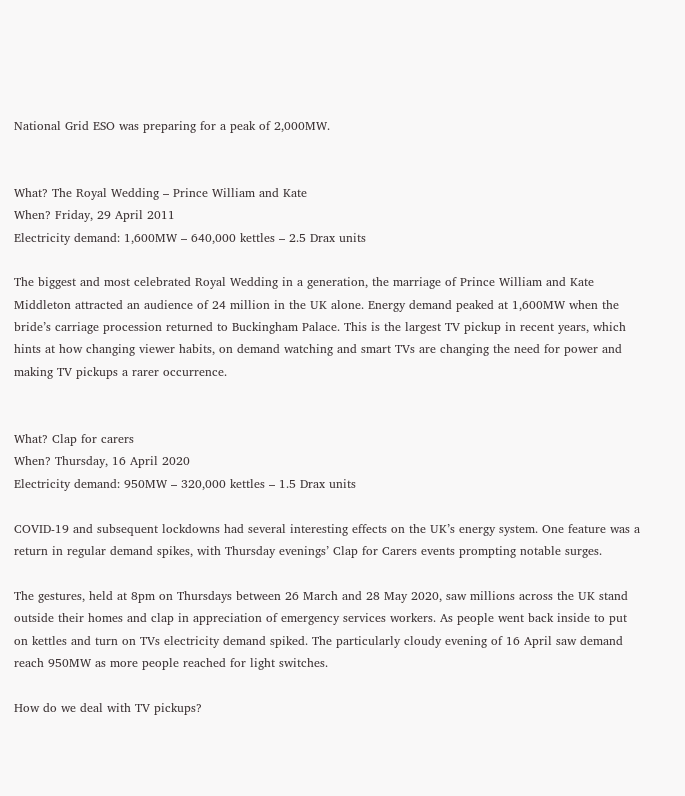National Grid ESO was preparing for a peak of 2,000MW.


What? The Royal Wedding – Prince William and Kate
When? Friday, 29 April 2011
Electricity demand: 1,600MW – 640,000 kettles – 2.5 Drax units

The biggest and most celebrated Royal Wedding in a generation, the marriage of Prince William and Kate Middleton attracted an audience of 24 million in the UK alone. Energy demand peaked at 1,600MW when the bride’s carriage procession returned to Buckingham Palace. This is the largest TV pickup in recent years, which hints at how changing viewer habits, on demand watching and smart TVs are changing the need for power and making TV pickups a rarer occurrence.


What? Clap for carers
When? Thursday, 16 April 2020
Electricity demand: 950MW – 320,000 kettles – 1.5 Drax units

COVID-19 and subsequent lockdowns had several interesting effects on the UK’s energy system. One feature was a return in regular demand spikes, with Thursday evenings’ Clap for Carers events prompting notable surges.

The gestures, held at 8pm on Thursdays between 26 March and 28 May 2020, saw millions across the UK stand outside their homes and clap in appreciation of emergency services workers. As people went back inside to put on kettles and turn on TVs electricity demand spiked. The particularly cloudy evening of 16 April saw demand reach 950MW as more people reached for light switches.

How do we deal with TV pickups?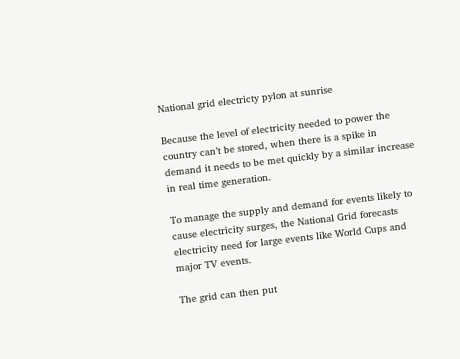National grid electricty pylon at sunrise

Because the level of electricity needed to power the country can’t be stored, when there is a spike in demand it needs to be met quickly by a similar increase in real time generation.

To manage the supply and demand for events likely to cause electricity surges, the National Grid forecasts electricity need for large events like World Cups and major TV events.

The grid can then put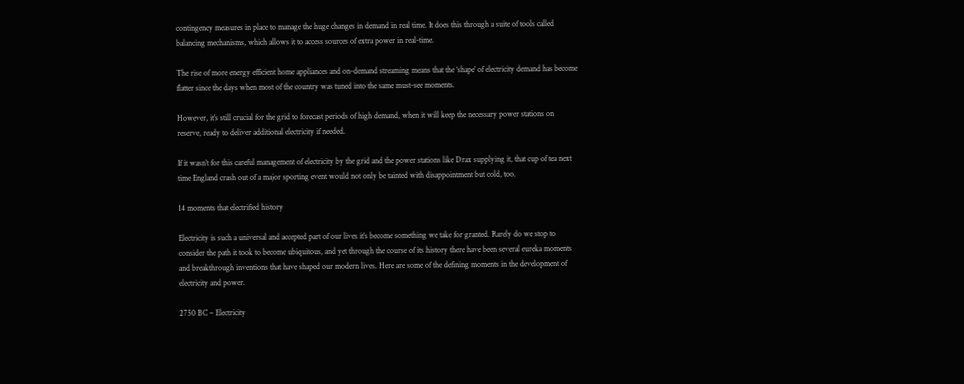contingency measures in place to manage the huge changes in demand in real time. It does this through a suite of tools called balancing mechanisms, which allows it to access sources of extra power in real-time.

The rise of more energy efficient home appliances and on-demand streaming means that the ‘shape’ of electricity demand has become flatter since the days when most of the country was tuned into the same must-see moments.

However, it’s still crucial for the grid to forecast periods of high demand, when it will keep the necessary power stations on reserve, ready to deliver additional electricity if needed.

If it wasn’t for this careful management of electricity by the grid and the power stations like Drax supplying it, that cup of tea next time England crash out of a major sporting event would not only be tainted with disappointment but cold, too.

14 moments that electrified history

Electricity is such a universal and accepted part of our lives it’s become something we take for granted. Rarely do we stop to consider the path it took to become ubiquitous, and yet through the course of its history there have been several eureka moments and breakthrough inventions that have shaped our modern lives. Here are some of the defining moments in the development of electricity and power.

2750 BC – Electricity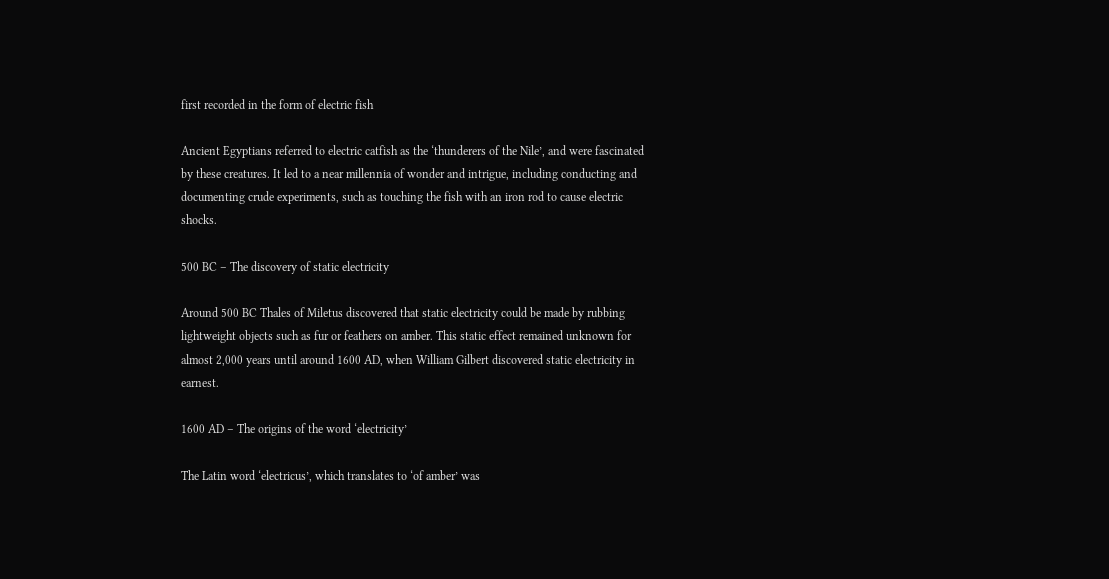first recorded in the form of electric fish

Ancient Egyptians referred to electric catfish as the ‘thunderers of the Nile’, and were fascinated by these creatures. It led to a near millennia of wonder and intrigue, including conducting and documenting crude experiments, such as touching the fish with an iron rod to cause electric shocks.

500 BC – The discovery of static electricity

Around 500 BC Thales of Miletus discovered that static electricity could be made by rubbing lightweight objects such as fur or feathers on amber. This static effect remained unknown for almost 2,000 years until around 1600 AD, when William Gilbert discovered static electricity in earnest.

1600 AD – The origins of the word ‘electricity’

The Latin word ‘electricus’, which translates to ‘of amber’ was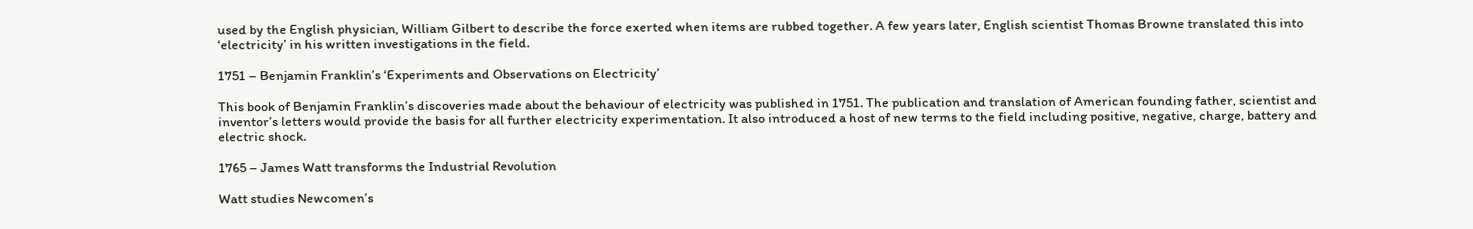used by the English physician, William Gilbert to describe the force exerted when items are rubbed together. A few years later, English scientist Thomas Browne translated this into ‘electricity’ in his written investigations in the field.

1751 – Benjamin Franklin’s ‘Experiments and Observations on Electricity’

This book of Benjamin Franklin’s discoveries made about the behaviour of electricity was published in 1751. The publication and translation of American founding father, scientist and inventor’s letters would provide the basis for all further electricity experimentation. It also introduced a host of new terms to the field including positive, negative, charge, battery and electric shock.

1765 – James Watt transforms the Industrial Revolution

Watt studies Newcomen’s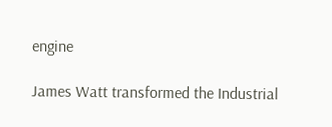engine

James Watt transformed the Industrial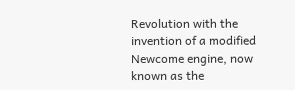Revolution with the invention of a modified Newcome engine, now known as the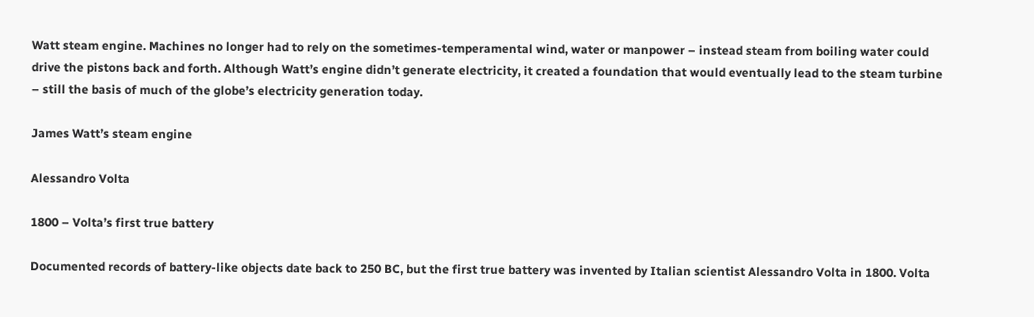Watt steam engine. Machines no longer had to rely on the sometimes-temperamental wind, water or manpower – instead steam from boiling water could drive the pistons back and forth. Although Watt’s engine didn’t generate electricity, it created a foundation that would eventually lead to the steam turbine – still the basis of much of the globe’s electricity generation today.

James Watt’s steam engine

Alessandro Volta

1800 – Volta’s first true battery

Documented records of battery-like objects date back to 250 BC, but the first true battery was invented by Italian scientist Alessandro Volta in 1800. Volta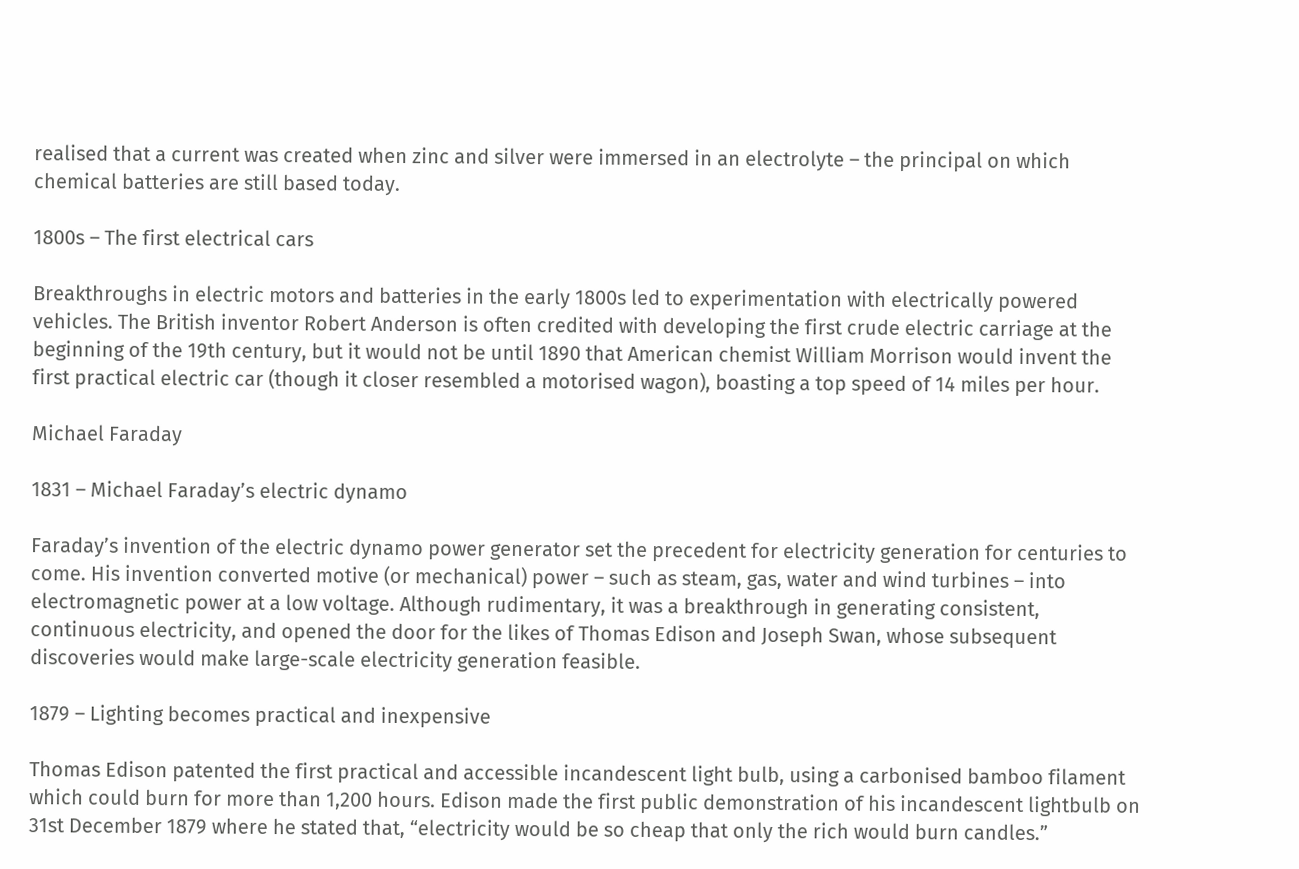realised that a current was created when zinc and silver were immersed in an electrolyte – the principal on which chemical batteries are still based today.

1800s – The first electrical cars

Breakthroughs in electric motors and batteries in the early 1800s led to experimentation with electrically powered vehicles. The British inventor Robert Anderson is often credited with developing the first crude electric carriage at the beginning of the 19th century, but it would not be until 1890 that American chemist William Morrison would invent the first practical electric car (though it closer resembled a motorised wagon), boasting a top speed of 14 miles per hour.

Michael Faraday

1831 – Michael Faraday’s electric dynamo

Faraday’s invention of the electric dynamo power generator set the precedent for electricity generation for centuries to come. His invention converted motive (or mechanical) power – such as steam, gas, water and wind turbines – into electromagnetic power at a low voltage. Although rudimentary, it was a breakthrough in generating consistent, continuous electricity, and opened the door for the likes of Thomas Edison and Joseph Swan, whose subsequent discoveries would make large-scale electricity generation feasible.

1879 – Lighting becomes practical and inexpensive

Thomas Edison patented the first practical and accessible incandescent light bulb, using a carbonised bamboo filament which could burn for more than 1,200 hours. Edison made the first public demonstration of his incandescent lightbulb on 31st December 1879 where he stated that, “electricity would be so cheap that only the rich would burn candles.”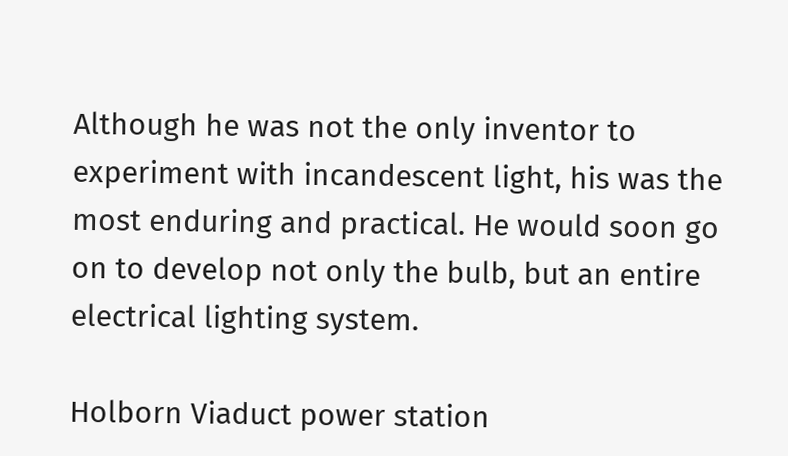Although he was not the only inventor to experiment with incandescent light, his was the most enduring and practical. He would soon go on to develop not only the bulb, but an entire electrical lighting system.

Holborn Viaduct power station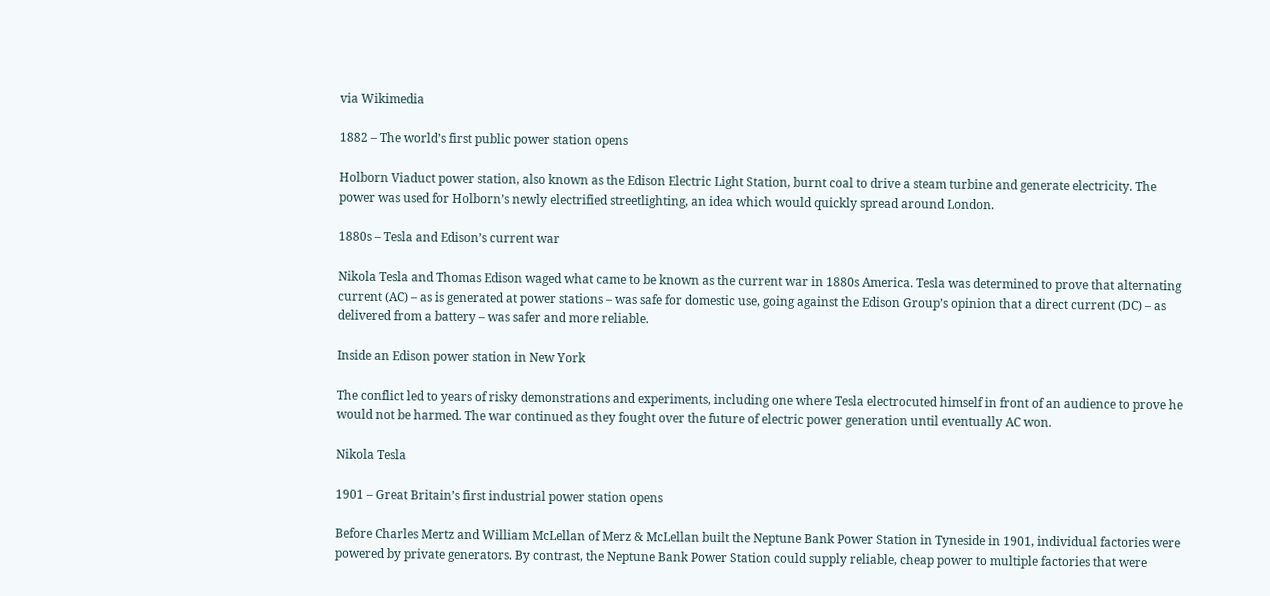via Wikimedia

1882 – The world’s first public power station opens

Holborn Viaduct power station, also known as the Edison Electric Light Station, burnt coal to drive a steam turbine and generate electricity. The power was used for Holborn’s newly electrified streetlighting, an idea which would quickly spread around London.

1880s – Tesla and Edison’s current war

Nikola Tesla and Thomas Edison waged what came to be known as the current war in 1880s America. Tesla was determined to prove that alternating current (AC) – as is generated at power stations – was safe for domestic use, going against the Edison Group’s opinion that a direct current (DC) – as delivered from a battery – was safer and more reliable.

Inside an Edison power station in New York

The conflict led to years of risky demonstrations and experiments, including one where Tesla electrocuted himself in front of an audience to prove he would not be harmed. The war continued as they fought over the future of electric power generation until eventually AC won.

Nikola Tesla

1901 – Great Britain’s first industrial power station opens

Before Charles Mertz and William McLellan of Merz & McLellan built the Neptune Bank Power Station in Tyneside in 1901, individual factories were powered by private generators. By contrast, the Neptune Bank Power Station could supply reliable, cheap power to multiple factories that were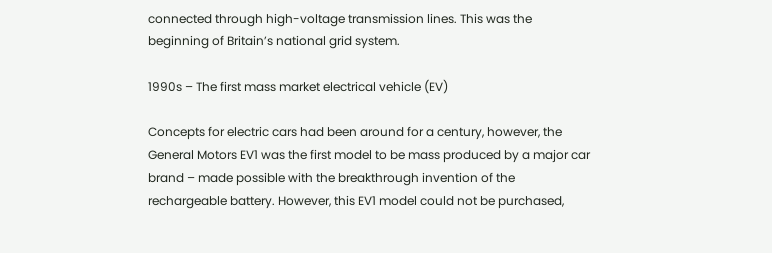connected through high-voltage transmission lines. This was the beginning of Britain’s national grid system.

1990s – The first mass market electrical vehicle (EV)

Concepts for electric cars had been around for a century, however, the General Motors EV1 was the first model to be mass produced by a major car brand – made possible with the breakthrough invention of the rechargeable battery. However, this EV1 model could not be purchased,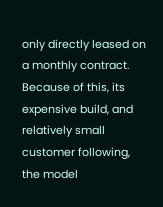only directly leased on a monthly contract. Because of this, its expensive build, and relatively small customer following, the model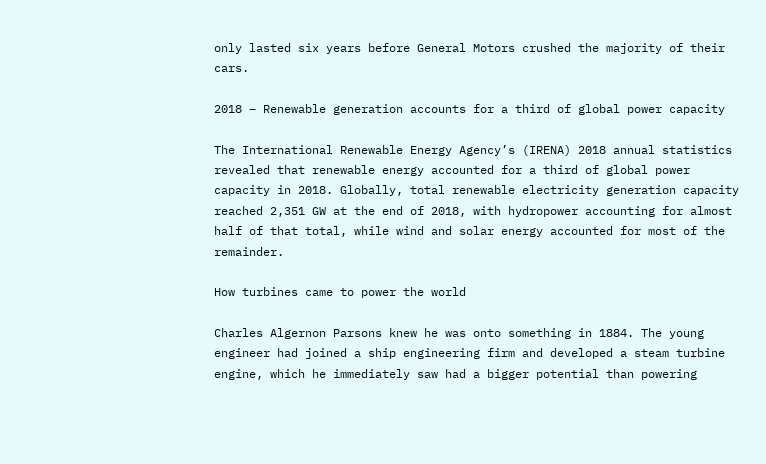only lasted six years before General Motors crushed the majority of their cars.

2018 – Renewable generation accounts for a third of global power capacity

The International Renewable Energy Agency’s (IRENA) 2018 annual statistics revealed that renewable energy accounted for a third of global power capacity in 2018. Globally, total renewable electricity generation capacity reached 2,351 GW at the end of 2018, with hydropower accounting for almost half of that total, while wind and solar energy accounted for most of the remainder.

How turbines came to power the world

Charles Algernon Parsons knew he was onto something in 1884. The young engineer had joined a ship engineering firm and developed a steam turbine engine, which he immediately saw had a bigger potential than powering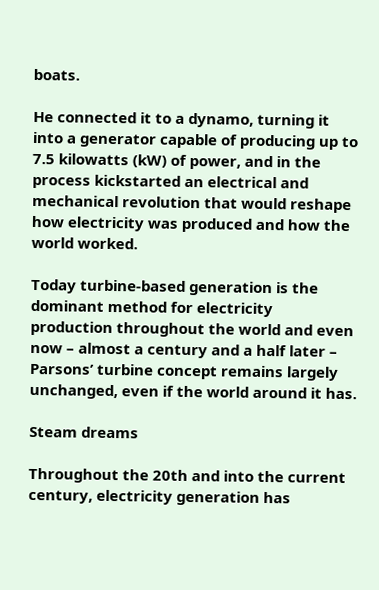boats.

He connected it to a dynamo, turning it into a generator capable of producing up to 7.5 kilowatts (kW) of power, and in the process kickstarted an electrical and mechanical revolution that would reshape how electricity was produced and how the world worked.

Today turbine-based generation is the dominant method for electricity production throughout the world and even now – almost a century and a half later – Parsons’ turbine concept remains largely unchanged, even if the world around it has.

Steam dreams

Throughout the 20th and into the current century, electricity generation has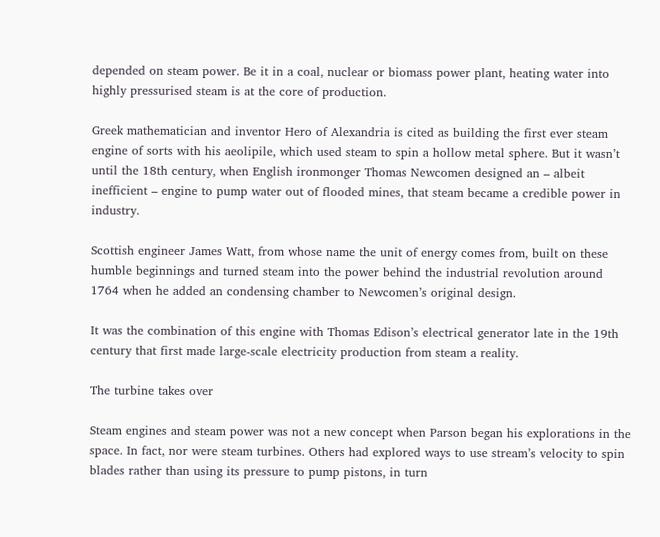depended on steam power. Be it in a coal, nuclear or biomass power plant, heating water into highly pressurised steam is at the core of production.

Greek mathematician and inventor Hero of Alexandria is cited as building the first ever steam engine of sorts with his aeolipile, which used steam to spin a hollow metal sphere. But it wasn’t until the 18th century, when English ironmonger Thomas Newcomen designed an – albeit inefficient – engine to pump water out of flooded mines, that steam became a credible power in industry.

Scottish engineer James Watt, from whose name the unit of energy comes from, built on these humble beginnings and turned steam into the power behind the industrial revolution around 1764 when he added an condensing chamber to Newcomen’s original design.

It was the combination of this engine with Thomas Edison’s electrical generator late in the 19th century that first made large-scale electricity production from steam a reality.

The turbine takes over

Steam engines and steam power was not a new concept when Parson began his explorations in the space. In fact, nor were steam turbines. Others had explored ways to use stream’s velocity to spin blades rather than using its pressure to pump pistons, in turn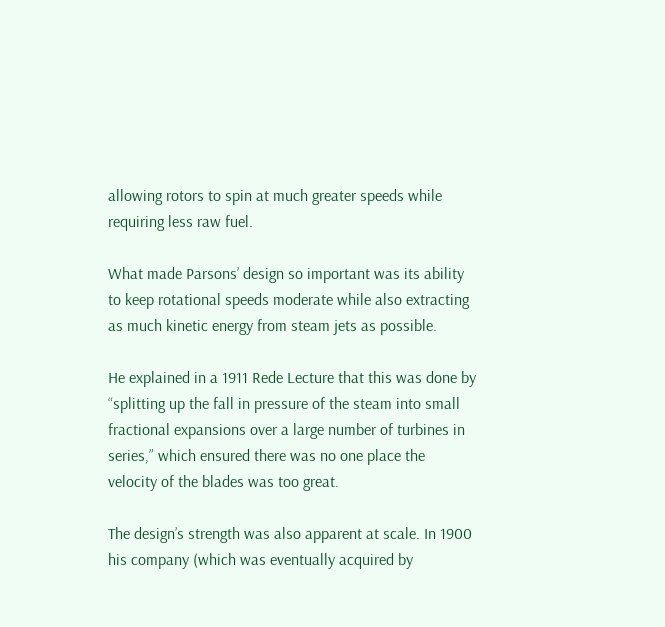allowing rotors to spin at much greater speeds while requiring less raw fuel.

What made Parsons’ design so important was its ability to keep rotational speeds moderate while also extracting as much kinetic energy from steam jets as possible.

He explained in a 1911 Rede Lecture that this was done by “splitting up the fall in pressure of the steam into small fractional expansions over a large number of turbines in series,” which ensured there was no one place the velocity of the blades was too great.

The design’s strength was also apparent at scale. In 1900 his company (which was eventually acquired by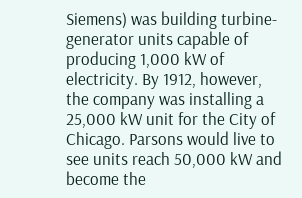Siemens) was building turbine-generator units capable of producing 1,000 kW of electricity. By 1912, however, the company was installing a 25,000 kW unit for the City of Chicago. Parsons would live to see units reach 50,000 kW and become the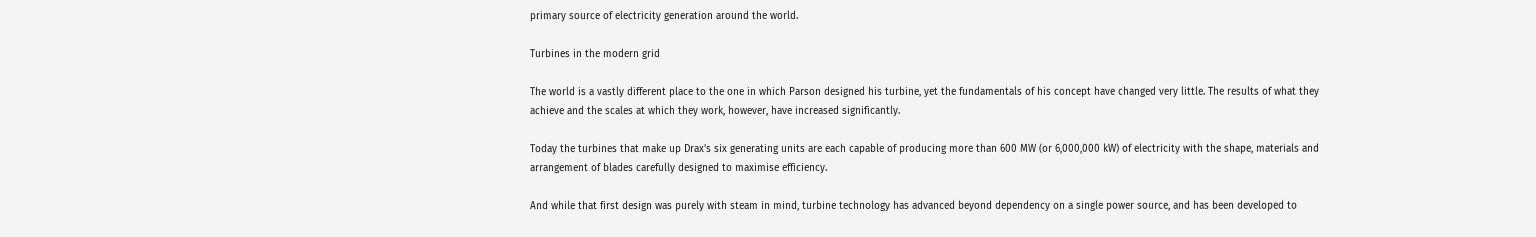primary source of electricity generation around the world.

Turbines in the modern grid

The world is a vastly different place to the one in which Parson designed his turbine, yet the fundamentals of his concept have changed very little. The results of what they achieve and the scales at which they work, however, have increased significantly.

Today the turbines that make up Drax’s six generating units are each capable of producing more than 600 MW (or 6,000,000 kW) of electricity with the shape, materials and arrangement of blades carefully designed to maximise efficiency.

And while that first design was purely with steam in mind, turbine technology has advanced beyond dependency on a single power source, and has been developed to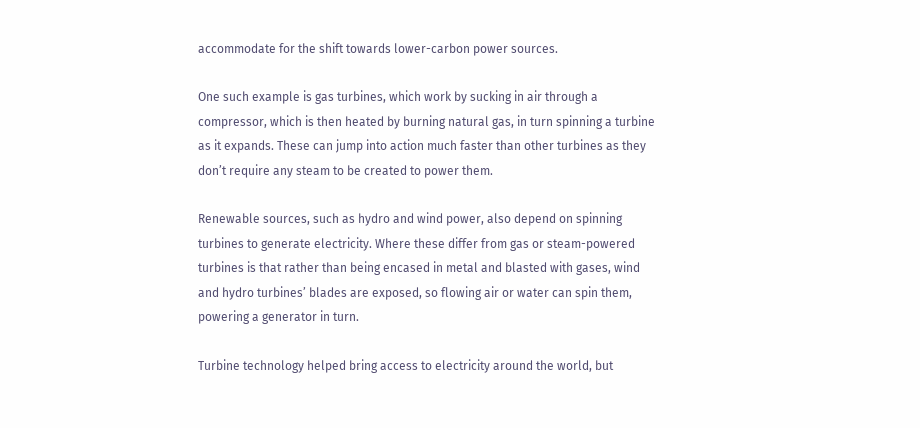accommodate for the shift towards lower-carbon power sources.

One such example is gas turbines, which work by sucking in air through a compressor, which is then heated by burning natural gas, in turn spinning a turbine as it expands. These can jump into action much faster than other turbines as they don’t require any steam to be created to power them.

Renewable sources, such as hydro and wind power, also depend on spinning turbines to generate electricity. Where these differ from gas or steam-powered turbines is that rather than being encased in metal and blasted with gases, wind and hydro turbines’ blades are exposed, so flowing air or water can spin them, powering a generator in turn.

Turbine technology helped bring access to electricity around the world, but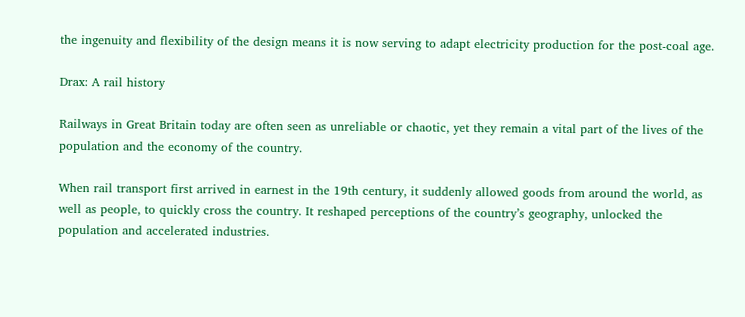the ingenuity and flexibility of the design means it is now serving to adapt electricity production for the post-coal age.

Drax: A rail history

Railways in Great Britain today are often seen as unreliable or chaotic, yet they remain a vital part of the lives of the population and the economy of the country.

When rail transport first arrived in earnest in the 19th century, it suddenly allowed goods from around the world, as well as people, to quickly cross the country. It reshaped perceptions of the country’s geography, unlocked the population and accelerated industries.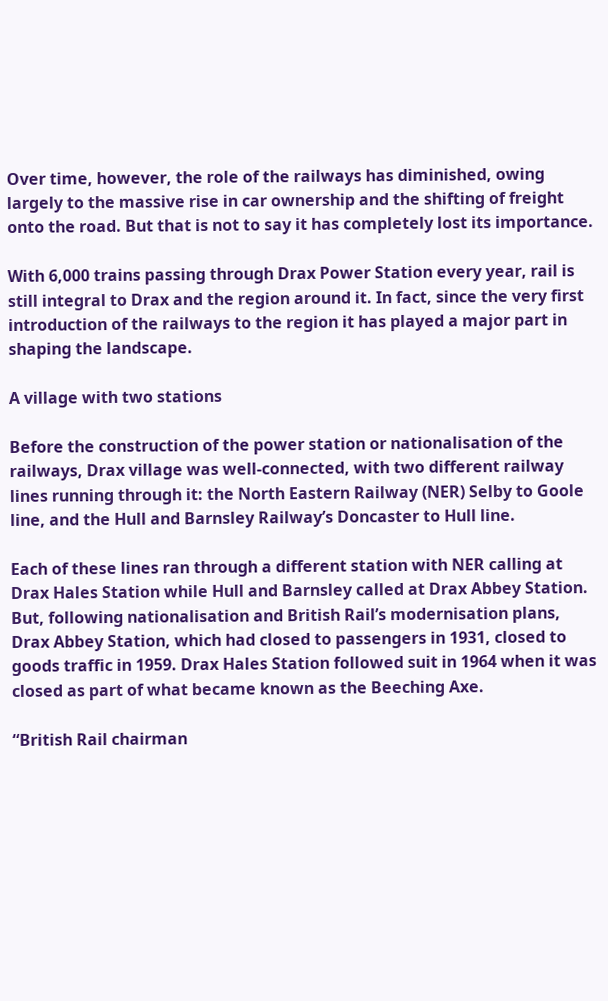Over time, however, the role of the railways has diminished, owing largely to the massive rise in car ownership and the shifting of freight onto the road. But that is not to say it has completely lost its importance.

With 6,000 trains passing through Drax Power Station every year, rail is still integral to Drax and the region around it. In fact, since the very first introduction of the railways to the region it has played a major part in shaping the landscape.

A village with two stations

Before the construction of the power station or nationalisation of the railways, Drax village was well-connected, with two different railway lines running through it: the North Eastern Railway (NER) Selby to Goole line, and the Hull and Barnsley Railway’s Doncaster to Hull line.

Each of these lines ran through a different station with NER calling at Drax Hales Station while Hull and Barnsley called at Drax Abbey Station. But, following nationalisation and British Rail’s modernisation plans, Drax Abbey Station, which had closed to passengers in 1931, closed to goods traffic in 1959. Drax Hales Station followed suit in 1964 when it was closed as part of what became known as the Beeching Axe.

“British Rail chairman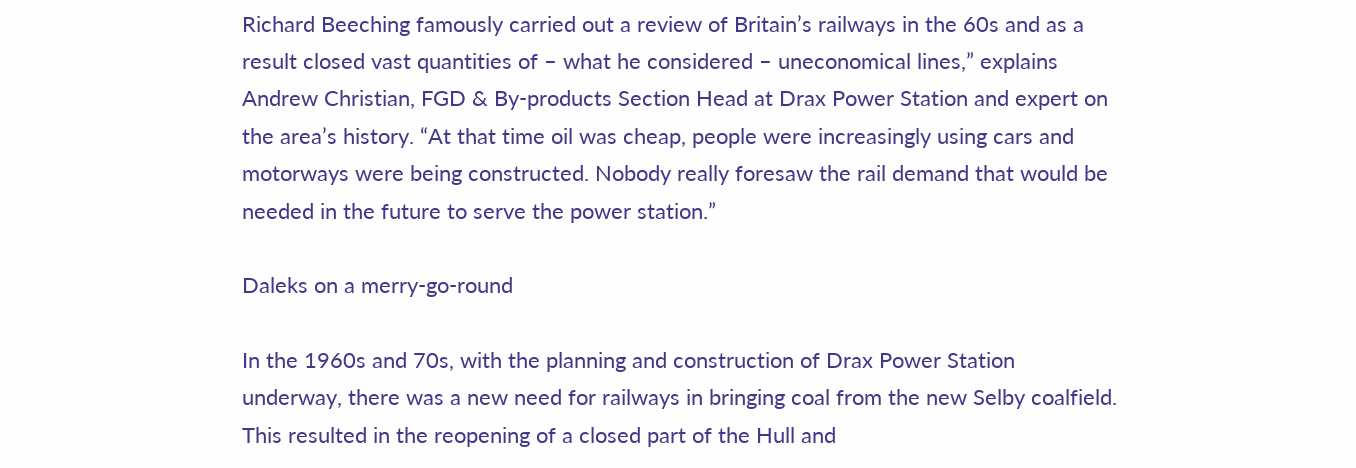Richard Beeching famously carried out a review of Britain’s railways in the 60s and as a result closed vast quantities of – what he considered – uneconomical lines,” explains Andrew Christian, FGD & By-products Section Head at Drax Power Station and expert on the area’s history. “At that time oil was cheap, people were increasingly using cars and motorways were being constructed. Nobody really foresaw the rail demand that would be needed in the future to serve the power station.”

Daleks on a merry-go-round

In the 1960s and 70s, with the planning and construction of Drax Power Station underway, there was a new need for railways in bringing coal from the new Selby coalfield. This resulted in the reopening of a closed part of the Hull and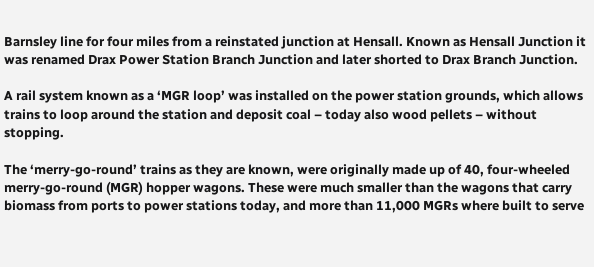Barnsley line for four miles from a reinstated junction at Hensall. Known as Hensall Junction it was renamed Drax Power Station Branch Junction and later shorted to Drax Branch Junction.

A rail system known as a ‘MGR loop’ was installed on the power station grounds, which allows trains to loop around the station and deposit coal – today also wood pellets – without stopping.

The ‘merry-go-round’ trains as they are known, were originally made up of 40, four-wheeled merry-go-round (MGR) hopper wagons. These were much smaller than the wagons that carry biomass from ports to power stations today, and more than 11,000 MGRs where built to serve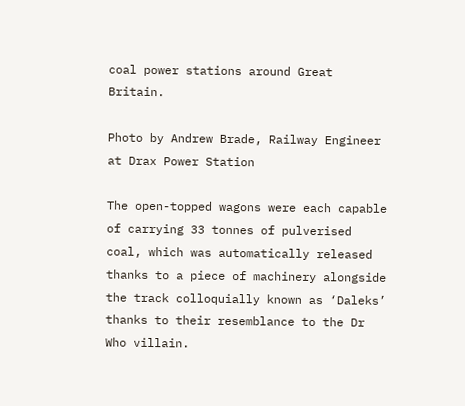coal power stations around Great Britain.

Photo by Andrew Brade, Railway Engineer at Drax Power Station

The open-topped wagons were each capable of carrying 33 tonnes of pulverised coal, which was automatically released thanks to a piece of machinery alongside the track colloquially known as ‘Daleks’ thanks to their resemblance to the Dr Who villain.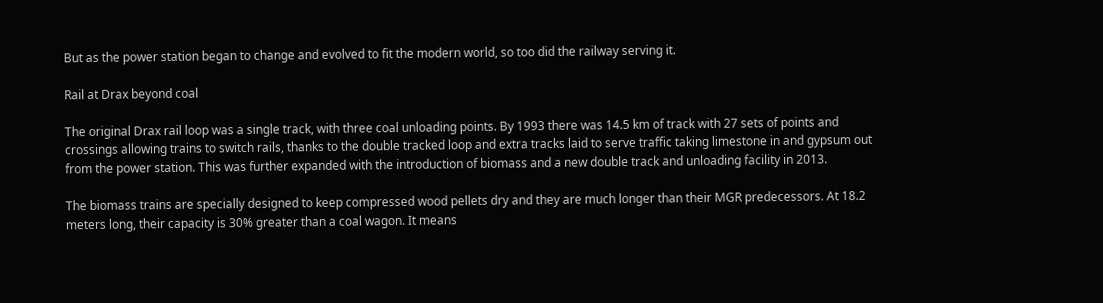But as the power station began to change and evolved to fit the modern world, so too did the railway serving it.

Rail at Drax beyond coal

The original Drax rail loop was a single track, with three coal unloading points. By 1993 there was 14.5 km of track with 27 sets of points and crossings allowing trains to switch rails, thanks to the double tracked loop and extra tracks laid to serve traffic taking limestone in and gypsum out from the power station. This was further expanded with the introduction of biomass and a new double track and unloading facility in 2013.

The biomass trains are specially designed to keep compressed wood pellets dry and they are much longer than their MGR predecessors. At 18.2 meters long, their capacity is 30% greater than a coal wagon. It means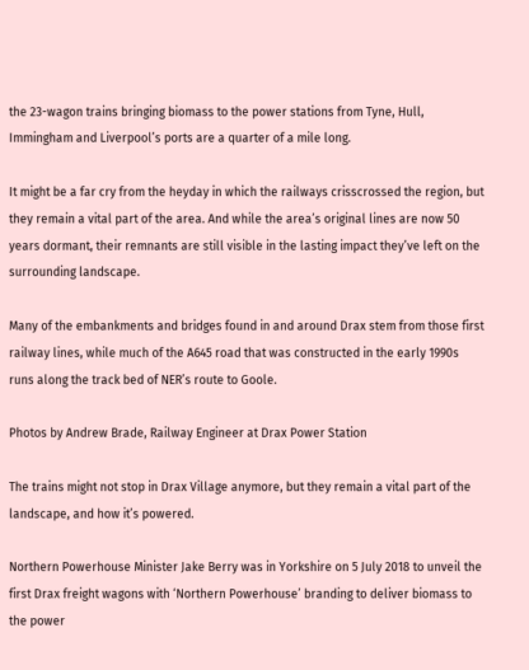the 23-wagon trains bringing biomass to the power stations from Tyne, Hull, Immingham and Liverpool’s ports are a quarter of a mile long.

It might be a far cry from the heyday in which the railways crisscrossed the region, but they remain a vital part of the area. And while the area’s original lines are now 50 years dormant, their remnants are still visible in the lasting impact they’ve left on the surrounding landscape.

Many of the embankments and bridges found in and around Drax stem from those first railway lines, while much of the A645 road that was constructed in the early 1990s runs along the track bed of NER’s route to Goole.

Photos by Andrew Brade, Railway Engineer at Drax Power Station

The trains might not stop in Drax Village anymore, but they remain a vital part of the landscape, and how it’s powered.

Northern Powerhouse Minister Jake Berry was in Yorkshire on 5 July 2018 to unveil the first Drax freight wagons with ‘Northern Powerhouse’ branding to deliver biomass to the power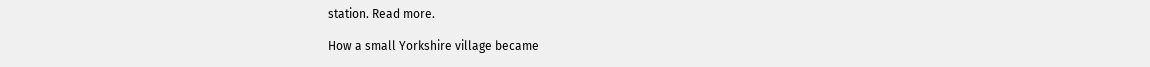station. Read more.

How a small Yorkshire village became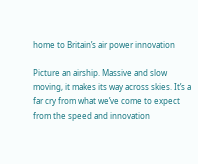home to Britain’s air power innovation

Picture an airship. Massive and slow moving, it makes its way across skies. It’s a far cry from what we’ve come to expect from the speed and innovation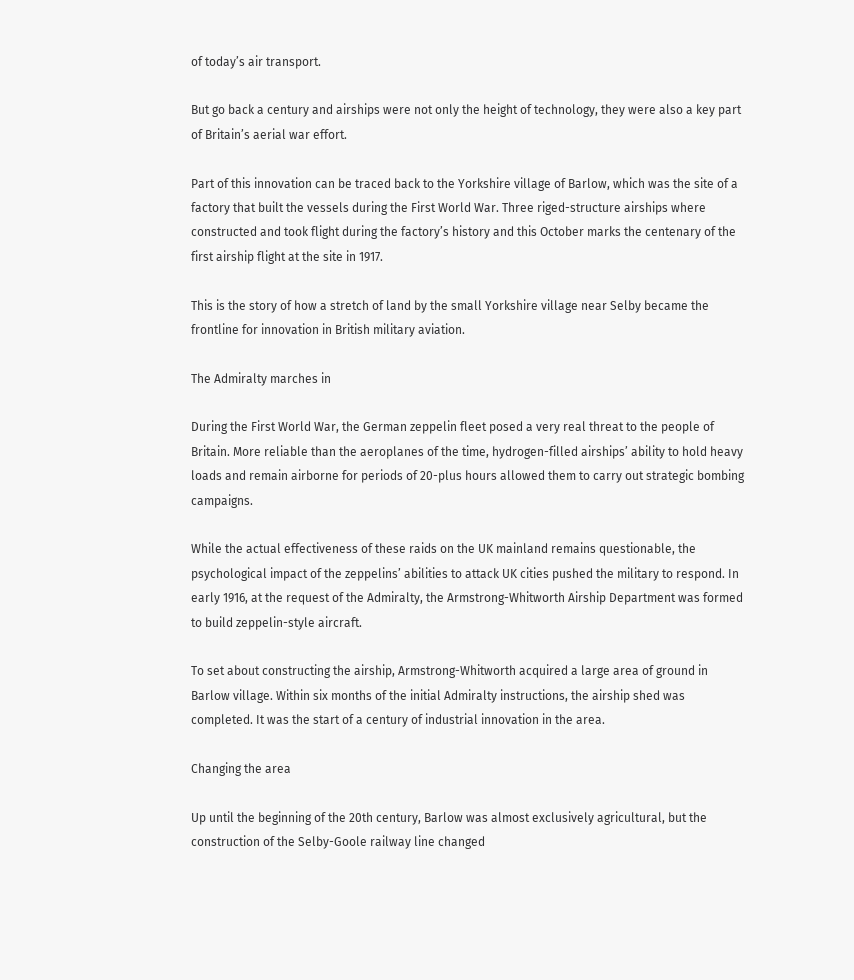of today’s air transport.

But go back a century and airships were not only the height of technology, they were also a key part of Britain’s aerial war effort.

Part of this innovation can be traced back to the Yorkshire village of Barlow, which was the site of a factory that built the vessels during the First World War. Three riged-structure airships where constructed and took flight during the factory’s history and this October marks the centenary of the first airship flight at the site in 1917.

This is the story of how a stretch of land by the small Yorkshire village near Selby became the frontline for innovation in British military aviation.

The Admiralty marches in

During the First World War, the German zeppelin fleet posed a very real threat to the people of Britain. More reliable than the aeroplanes of the time, hydrogen-filled airships’ ability to hold heavy loads and remain airborne for periods of 20-plus hours allowed them to carry out strategic bombing campaigns.

While the actual effectiveness of these raids on the UK mainland remains questionable, the psychological impact of the zeppelins’ abilities to attack UK cities pushed the military to respond. In early 1916, at the request of the Admiralty, the Armstrong-Whitworth Airship Department was formed to build zeppelin-style aircraft.

To set about constructing the airship, Armstrong-Whitworth acquired a large area of ground in Barlow village. Within six months of the initial Admiralty instructions, the airship shed was completed. It was the start of a century of industrial innovation in the area.

Changing the area

Up until the beginning of the 20th century, Barlow was almost exclusively agricultural, but the construction of the Selby-Goole railway line changed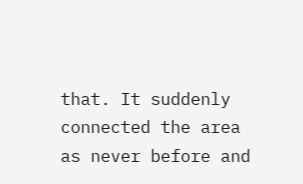that. It suddenly connected the area as never before and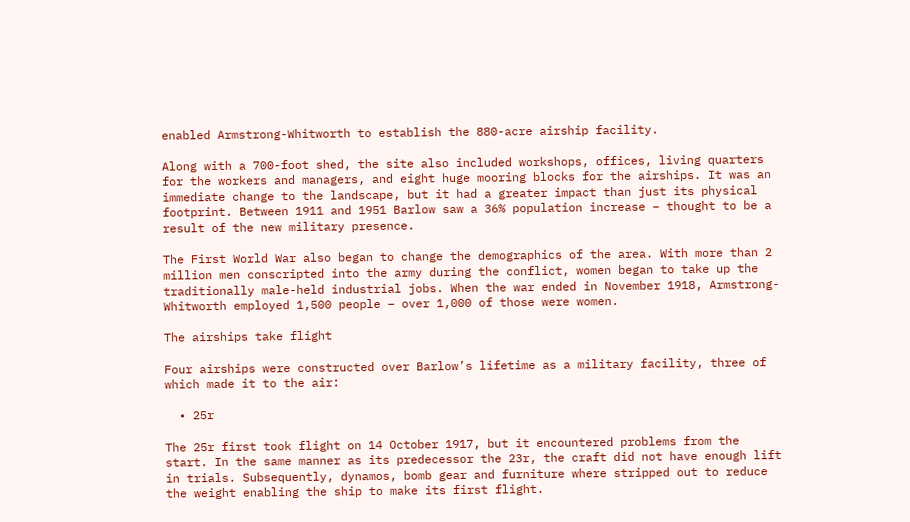enabled Armstrong-Whitworth to establish the 880-acre airship facility.

Along with a 700-foot shed, the site also included workshops, offices, living quarters for the workers and managers, and eight huge mooring blocks for the airships. It was an immediate change to the landscape, but it had a greater impact than just its physical footprint. Between 1911 and 1951 Barlow saw a 36% population increase – thought to be a result of the new military presence.

The First World War also began to change the demographics of the area. With more than 2 million men conscripted into the army during the conflict, women began to take up the traditionally male-held industrial jobs. When the war ended in November 1918, Armstrong-Whitworth employed 1,500 people – over 1,000 of those were women.

The airships take flight

Four airships were constructed over Barlow’s lifetime as a military facility, three of which made it to the air:

  • 25r

The 25r first took flight on 14 October 1917, but it encountered problems from the start. In the same manner as its predecessor the 23r, the craft did not have enough lift in trials. Subsequently, dynamos, bomb gear and furniture where stripped out to reduce the weight enabling the ship to make its first flight.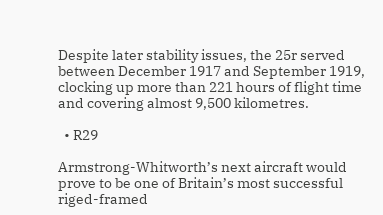Despite later stability issues, the 25r served between December 1917 and September 1919, clocking up more than 221 hours of flight time and covering almost 9,500 kilometres.

  • R29

Armstrong-Whitworth’s next aircraft would prove to be one of Britain’s most successful riged-framed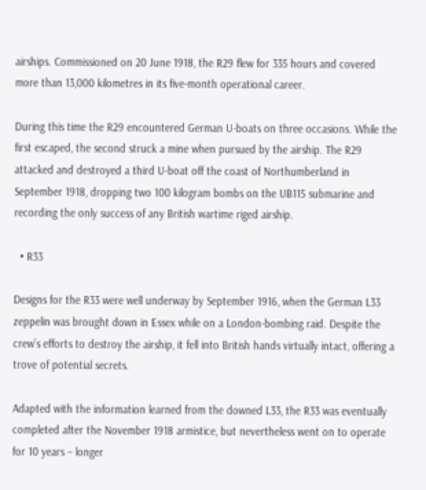airships. Commissioned on 20 June 1918, the R29 flew for 335 hours and covered more than 13,000 kilometres in its five-month operational career.

During this time the R29 encountered German U-boats on three occasions. While the first escaped, the second struck a mine when pursued by the airship. The R29 attacked and destroyed a third U-boat off the coast of Northumberland in September 1918, dropping two 100 kilogram bombs on the UB115 submarine and recording the only success of any British wartime riged airship.

  • R33

Designs for the R33 were well underway by September 1916, when the German L33 zeppelin was brought down in Essex while on a London-bombing raid. Despite the crew’s efforts to destroy the airship, it fell into British hands virtually intact, offering a trove of potential secrets.

Adapted with the information learned from the downed L33, the R33 was eventually completed after the November 1918 armistice, but nevertheless went on to operate for 10 years – longer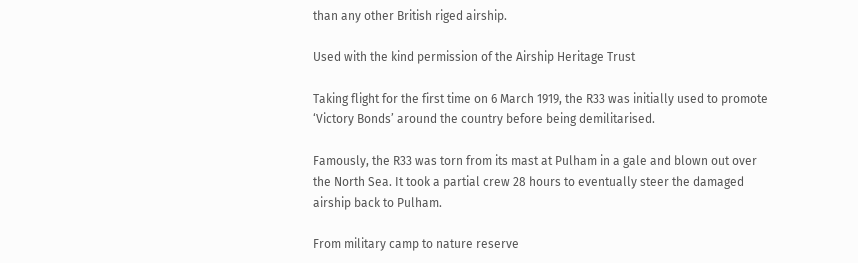than any other British riged airship.

Used with the kind permission of the Airship Heritage Trust

Taking flight for the first time on 6 March 1919, the R33 was initially used to promote ‘Victory Bonds’ around the country before being demilitarised.

Famously, the R33 was torn from its mast at Pulham in a gale and blown out over the North Sea. It took a partial crew 28 hours to eventually steer the damaged airship back to Pulham.

From military camp to nature reserve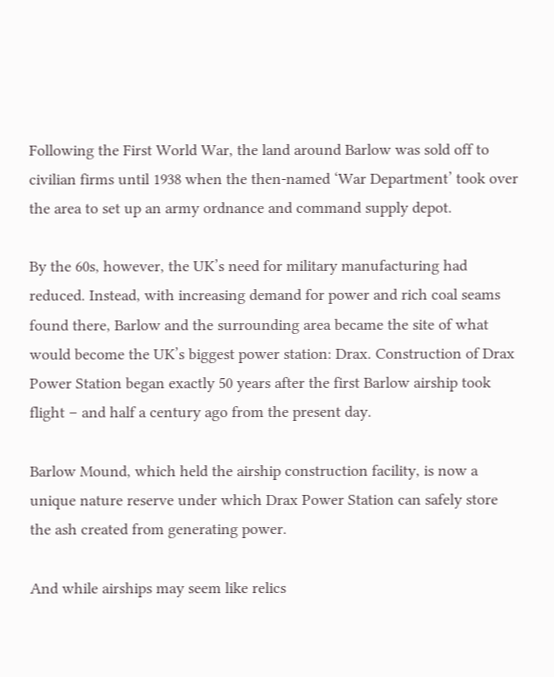Following the First World War, the land around Barlow was sold off to civilian firms until 1938 when the then-named ‘War Department’ took over the area to set up an army ordnance and command supply depot.

By the 60s, however, the UK’s need for military manufacturing had reduced. Instead, with increasing demand for power and rich coal seams found there, Barlow and the surrounding area became the site of what would become the UK’s biggest power station: Drax. Construction of Drax Power Station began exactly 50 years after the first Barlow airship took flight – and half a century ago from the present day.

Barlow Mound, which held the airship construction facility, is now a unique nature reserve under which Drax Power Station can safely store the ash created from generating power.

And while airships may seem like relics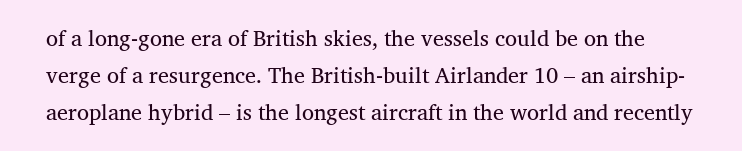of a long-gone era of British skies, the vessels could be on the verge of a resurgence. The British-built Airlander 10 – an airship-aeroplane hybrid – is the longest aircraft in the world and recently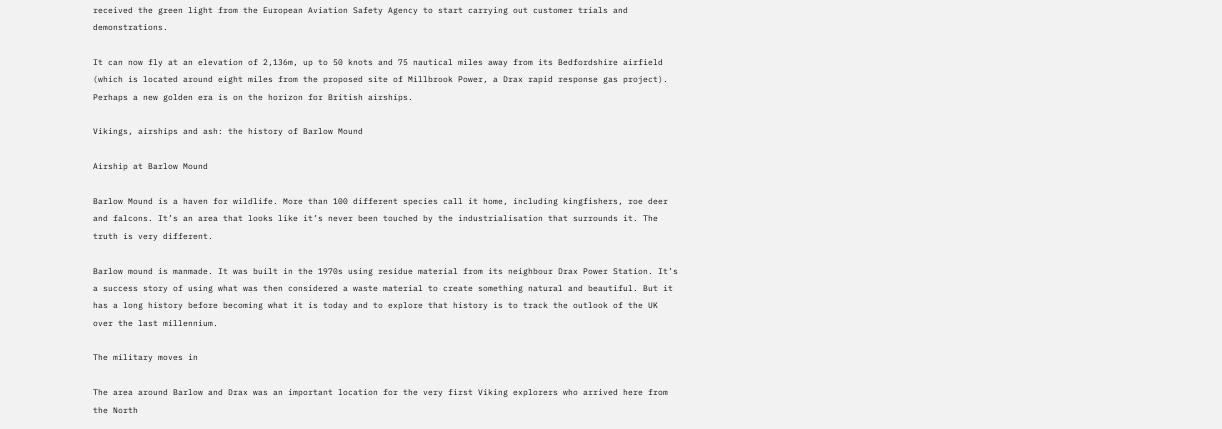received the green light from the European Aviation Safety Agency to start carrying out customer trials and demonstrations.

It can now fly at an elevation of 2,136m, up to 50 knots and 75 nautical miles away from its Bedfordshire airfield (which is located around eight miles from the proposed site of Millbrook Power, a Drax rapid response gas project). Perhaps a new golden era is on the horizon for British airships.

Vikings, airships and ash: the history of Barlow Mound

Airship at Barlow Mound

Barlow Mound is a haven for wildlife. More than 100 different species call it home, including kingfishers, roe deer and falcons. It’s an area that looks like it’s never been touched by the industrialisation that surrounds it. The truth is very different.

Barlow mound is manmade. It was built in the 1970s using residue material from its neighbour Drax Power Station. It’s a success story of using what was then considered a waste material to create something natural and beautiful. But it has a long history before becoming what it is today and to explore that history is to track the outlook of the UK over the last millennium.

The military moves in

The area around Barlow and Drax was an important location for the very first Viking explorers who arrived here from the North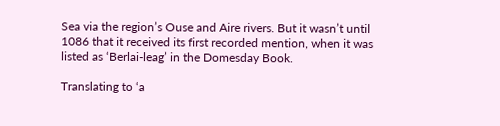Sea via the region’s Ouse and Aire rivers. But it wasn’t until 1086 that it received its first recorded mention, when it was listed as ‘Berlai-leag’ in the Domesday Book.

Translating to ‘a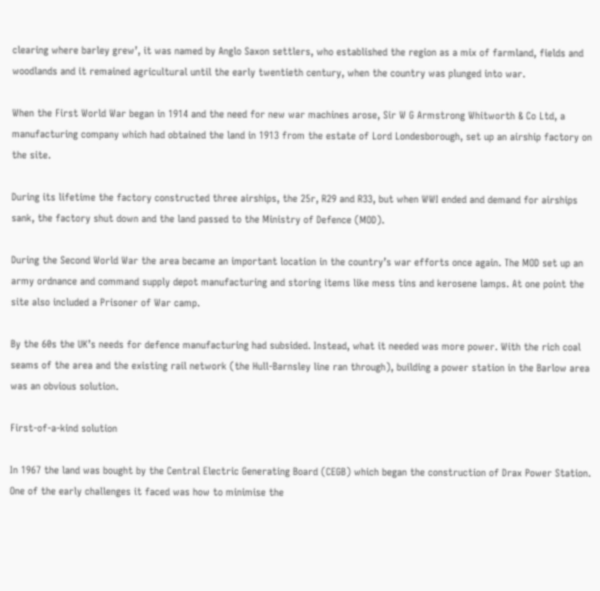clearing where barley grew’, it was named by Anglo Saxon settlers, who established the region as a mix of farmland, fields and woodlands and it remained agricultural until the early twentieth century, when the country was plunged into war.

When the First World War began in 1914 and the need for new war machines arose, Sir W G Armstrong Whitworth & Co Ltd, a manufacturing company which had obtained the land in 1913 from the estate of Lord Londesborough, set up an airship factory on the site.

During its lifetime the factory constructed three airships, the 25r, R29 and R33, but when WWI ended and demand for airships sank, the factory shut down and the land passed to the Ministry of Defence (MOD).

During the Second World War the area became an important location in the country’s war efforts once again. The MOD set up an army ordnance and command supply depot manufacturing and storing items like mess tins and kerosene lamps. At one point the site also included a Prisoner of War camp.

By the 60s the UK’s needs for defence manufacturing had subsided. Instead, what it needed was more power. With the rich coal seams of the area and the existing rail network (the Hull-Barnsley line ran through), building a power station in the Barlow area was an obvious solution.

First-of-a-kind solution

In 1967 the land was bought by the Central Electric Generating Board (CEGB) which began the construction of Drax Power Station. One of the early challenges it faced was how to minimise the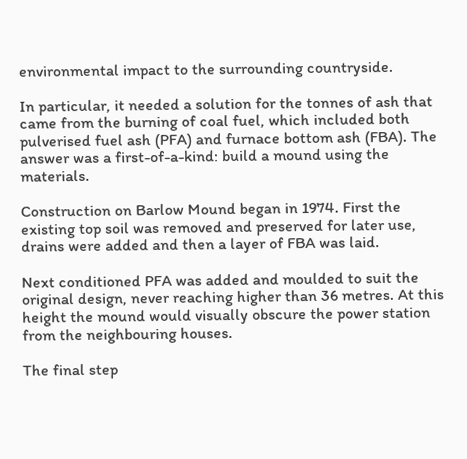environmental impact to the surrounding countryside.

In particular, it needed a solution for the tonnes of ash that came from the burning of coal fuel, which included both pulverised fuel ash (PFA) and furnace bottom ash (FBA). The answer was a first-of-a-kind: build a mound using the materials.

Construction on Barlow Mound began in 1974. First the existing top soil was removed and preserved for later use, drains were added and then a layer of FBA was laid.

Next conditioned PFA was added and moulded to suit the original design, never reaching higher than 36 metres. At this height the mound would visually obscure the power station from the neighbouring houses.

The final step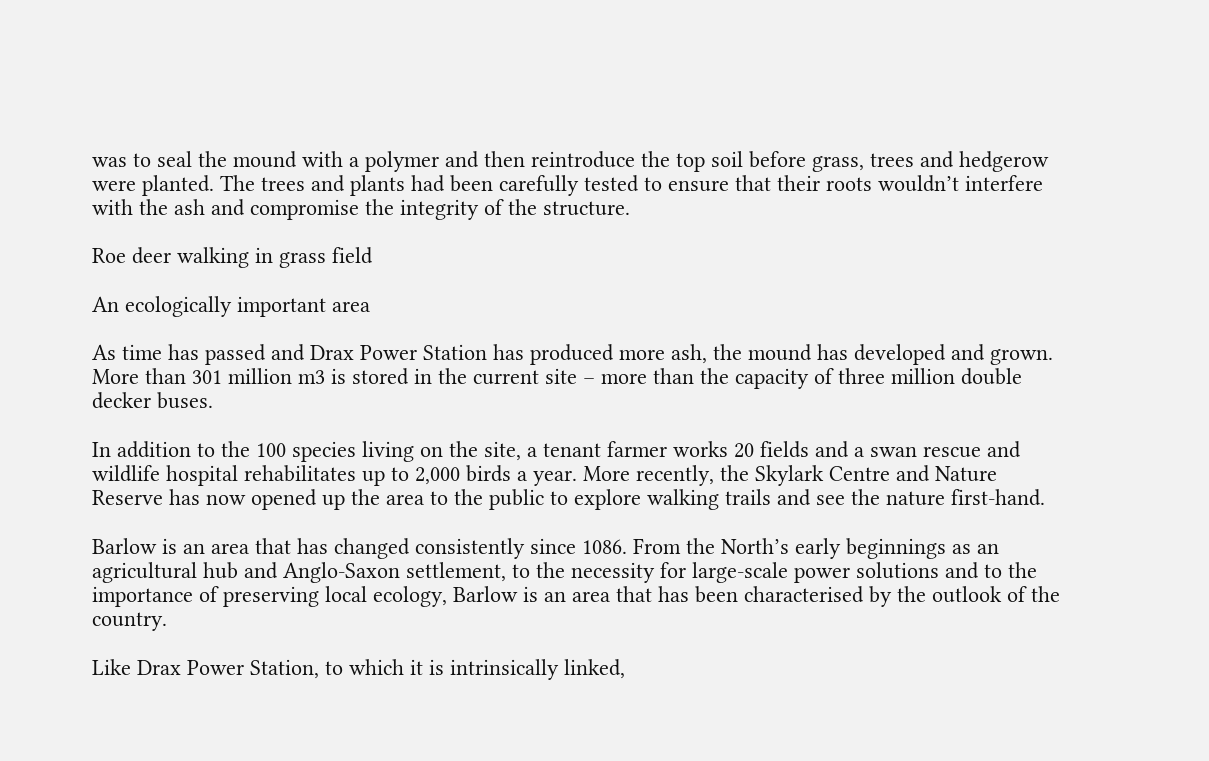was to seal the mound with a polymer and then reintroduce the top soil before grass, trees and hedgerow were planted. The trees and plants had been carefully tested to ensure that their roots wouldn’t interfere with the ash and compromise the integrity of the structure.

Roe deer walking in grass field

An ecologically important area

As time has passed and Drax Power Station has produced more ash, the mound has developed and grown. More than 301 million m3 is stored in the current site – more than the capacity of three million double decker buses.

In addition to the 100 species living on the site, a tenant farmer works 20 fields and a swan rescue and wildlife hospital rehabilitates up to 2,000 birds a year. More recently, the Skylark Centre and Nature Reserve has now opened up the area to the public to explore walking trails and see the nature first-hand.

Barlow is an area that has changed consistently since 1086. From the North’s early beginnings as an agricultural hub and Anglo-Saxon settlement, to the necessity for large-scale power solutions and to the importance of preserving local ecology, Barlow is an area that has been characterised by the outlook of the country.

Like Drax Power Station, to which it is intrinsically linked,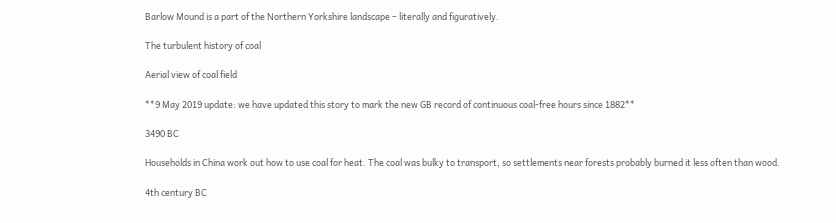Barlow Mound is a part of the Northern Yorkshire landscape – literally and figuratively.

The turbulent history of coal

Aerial view of coal field

**9 May 2019 update: we have updated this story to mark the new GB record of continuous coal-free hours since 1882**

3490 BC

Households in China work out how to use coal for heat. The coal was bulky to transport, so settlements near forests probably burned it less often than wood.

4th century BC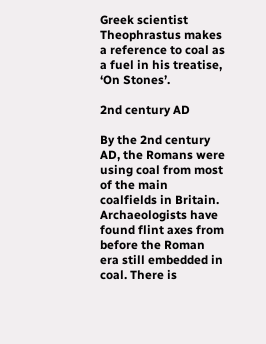Greek scientist Theophrastus makes a reference to coal as a fuel in his treatise, ‘On Stones’.

2nd century AD

By the 2nd century AD, the Romans were using coal from most of the main coalfields in Britain. Archaeologists have found flint axes from before the Roman era still embedded in coal. There is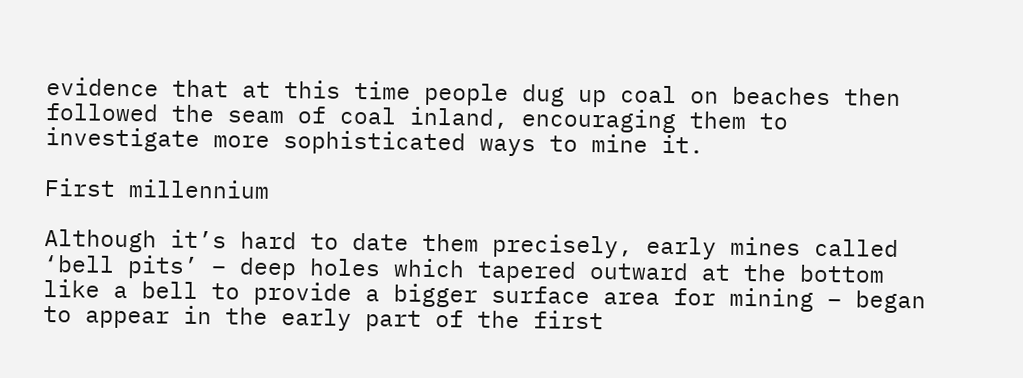evidence that at this time people dug up coal on beaches then followed the seam of coal inland, encouraging them to investigate more sophisticated ways to mine it.

First millennium

Although it’s hard to date them precisely, early mines called ‘bell pits’ – deep holes which tapered outward at the bottom like a bell to provide a bigger surface area for mining – began to appear in the early part of the first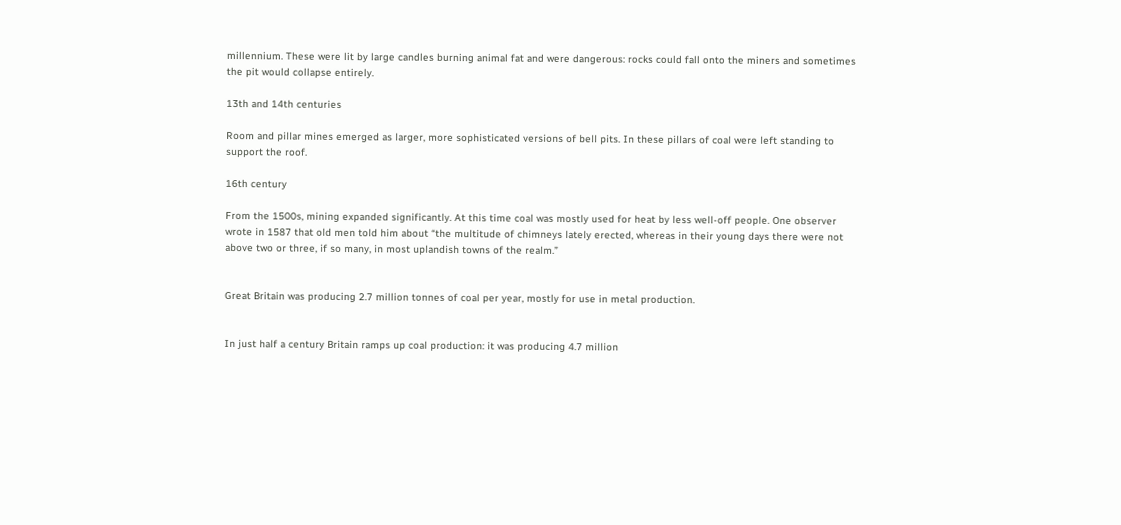millennium. These were lit by large candles burning animal fat and were dangerous: rocks could fall onto the miners and sometimes the pit would collapse entirely.

13th and 14th centuries

Room and pillar mines emerged as larger, more sophisticated versions of bell pits. In these pillars of coal were left standing to support the roof.

16th century

From the 1500s, mining expanded significantly. At this time coal was mostly used for heat by less well-off people. One observer wrote in 1587 that old men told him about “the multitude of chimneys lately erected, whereas in their young days there were not above two or three, if so many, in most uplandish towns of the realm.”


Great Britain was producing 2.7 million tonnes of coal per year, mostly for use in metal production.


In just half a century Britain ramps up coal production: it was producing 4.7 million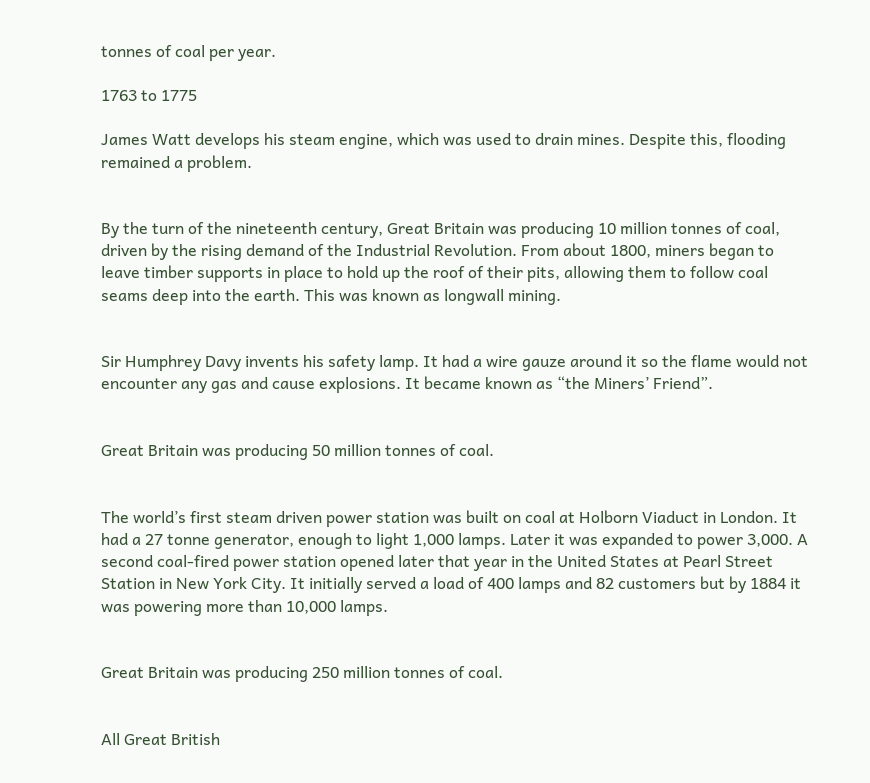tonnes of coal per year.

1763 to 1775

James Watt develops his steam engine, which was used to drain mines. Despite this, flooding remained a problem.


By the turn of the nineteenth century, Great Britain was producing 10 million tonnes of coal, driven by the rising demand of the Industrial Revolution. From about 1800, miners began to leave timber supports in place to hold up the roof of their pits, allowing them to follow coal seams deep into the earth. This was known as longwall mining.


Sir Humphrey Davy invents his safety lamp. It had a wire gauze around it so the flame would not encounter any gas and cause explosions. It became known as “the Miners’ Friend”.


Great Britain was producing 50 million tonnes of coal.


The world’s first steam driven power station was built on coal at Holborn Viaduct in London. It had a 27 tonne generator, enough to light 1,000 lamps. Later it was expanded to power 3,000. A second coal-fired power station opened later that year in the United States at Pearl Street Station in New York City. It initially served a load of 400 lamps and 82 customers but by 1884 it was powering more than 10,000 lamps.


Great Britain was producing 250 million tonnes of coal.


All Great British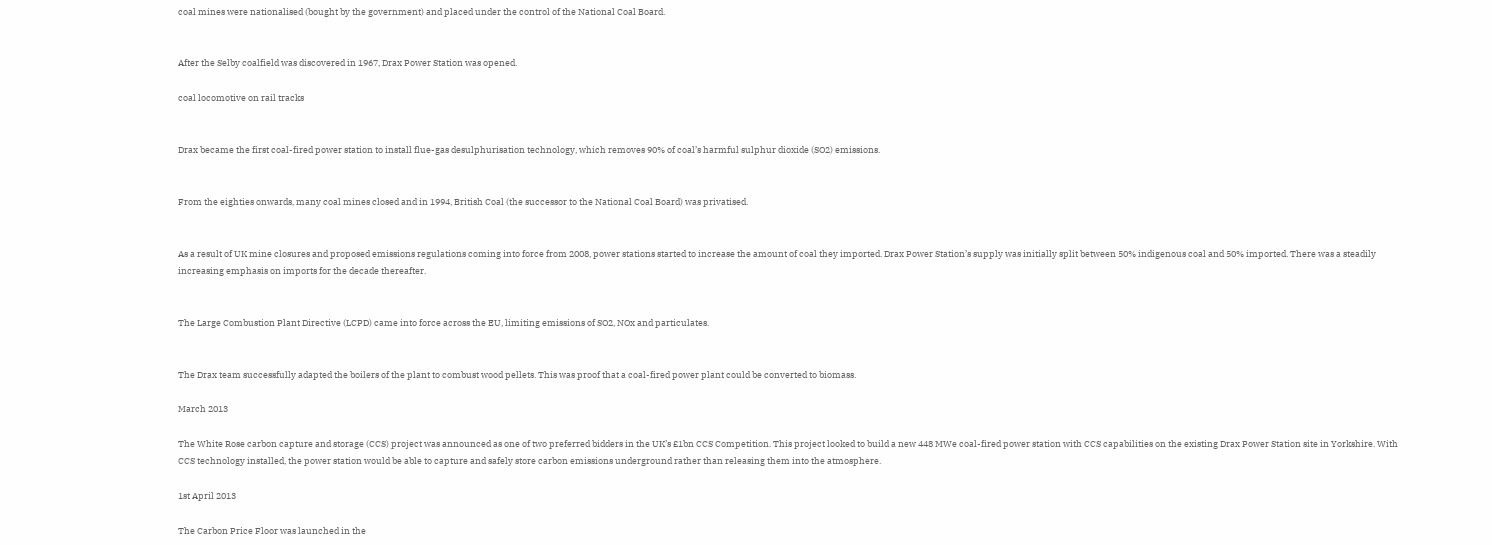coal mines were nationalised (bought by the government) and placed under the control of the National Coal Board.


After the Selby coalfield was discovered in 1967, Drax Power Station was opened.

coal locomotive on rail tracks


Drax became the first coal-fired power station to install flue-gas desulphurisation technology, which removes 90% of coal’s harmful sulphur dioxide (SO2) emissions.


From the eighties onwards, many coal mines closed and in 1994, British Coal (the successor to the National Coal Board) was privatised.


As a result of UK mine closures and proposed emissions regulations coming into force from 2008, power stations started to increase the amount of coal they imported. Drax Power Station’s supply was initially split between 50% indigenous coal and 50% imported. There was a steadily increasing emphasis on imports for the decade thereafter.


The Large Combustion Plant Directive (LCPD) came into force across the EU, limiting emissions of SO2, NOx and particulates.


The Drax team successfully adapted the boilers of the plant to combust wood pellets. This was proof that a coal-fired power plant could be converted to biomass.

March 2013

The White Rose carbon capture and storage (CCS) project was announced as one of two preferred bidders in the UK’s £1bn CCS Competition. This project looked to build a new 448 MWe coal-fired power station with CCS capabilities on the existing Drax Power Station site in Yorkshire. With CCS technology installed, the power station would be able to capture and safely store carbon emissions underground rather than releasing them into the atmosphere.

1st April 2013

The Carbon Price Floor was launched in the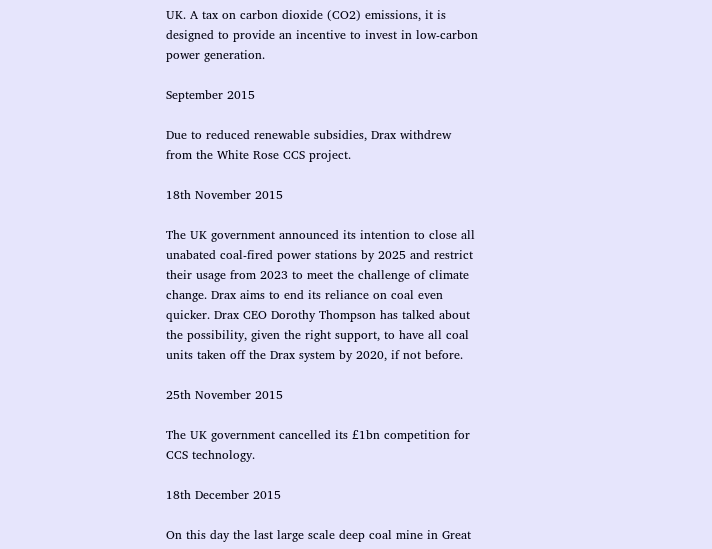UK. A tax on carbon dioxide (CO2) emissions, it is designed to provide an incentive to invest in low-carbon power generation.

September 2015

Due to reduced renewable subsidies, Drax withdrew from the White Rose CCS project.

18th November 2015

The UK government announced its intention to close all unabated coal-fired power stations by 2025 and restrict their usage from 2023 to meet the challenge of climate change. Drax aims to end its reliance on coal even quicker. Drax CEO Dorothy Thompson has talked about the possibility, given the right support, to have all coal units taken off the Drax system by 2020, if not before.

25th November 2015

The UK government cancelled its £1bn competition for CCS technology.

18th December 2015

On this day the last large scale deep coal mine in Great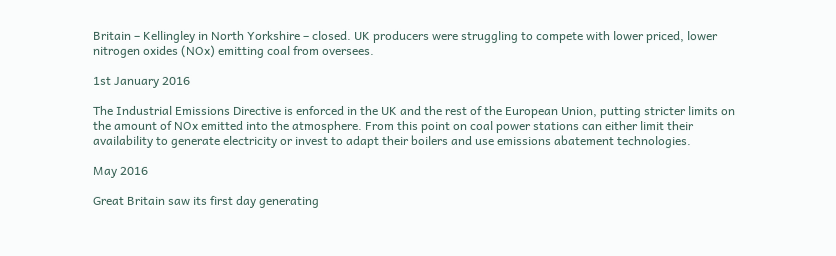Britain – Kellingley in North Yorkshire – closed. UK producers were struggling to compete with lower priced, lower nitrogen oxides (NOx) emitting coal from oversees.

1st January 2016

The Industrial Emissions Directive is enforced in the UK and the rest of the European Union, putting stricter limits on the amount of NOx emitted into the atmosphere. From this point on coal power stations can either limit their availability to generate electricity or invest to adapt their boilers and use emissions abatement technologies.

May 2016

Great Britain saw its first day generating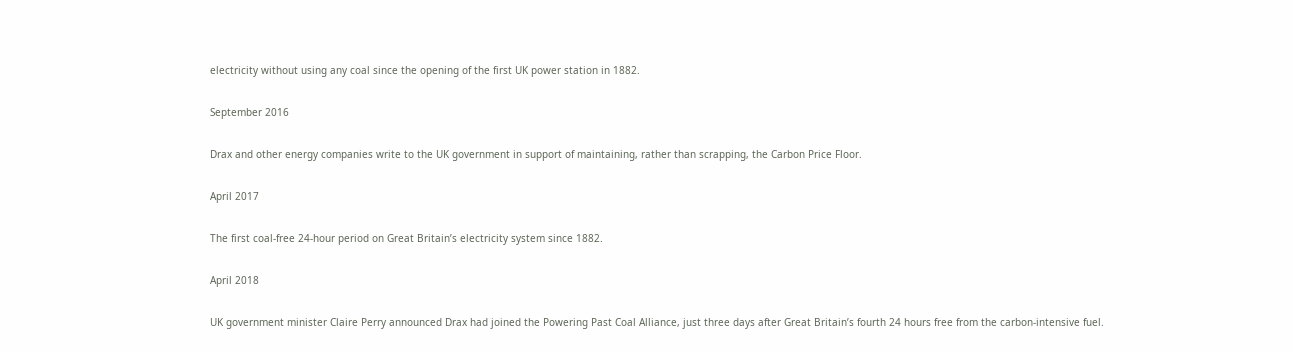electricity without using any coal since the opening of the first UK power station in 1882.

September 2016

Drax and other energy companies write to the UK government in support of maintaining, rather than scrapping, the Carbon Price Floor.

April 2017

The first coal-free 24-hour period on Great Britain’s electricity system since 1882.

April 2018

UK government minister Claire Perry announced Drax had joined the Powering Past Coal Alliance, just three days after Great Britain’s fourth 24 hours free from the carbon-intensive fuel.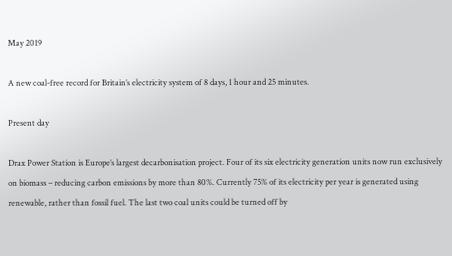May 2019

A new coal-free record for Britain’s electricity system of 8 days, 1 hour and 25 minutes.

Present day

Drax Power Station is Europe’s largest decarbonisation project. Four of its six electricity generation units now run exclusively on biomass – reducing carbon emissions by more than 80%. Currently 75% of its electricity per year is generated using renewable, rather than fossil fuel. The last two coal units could be turned off by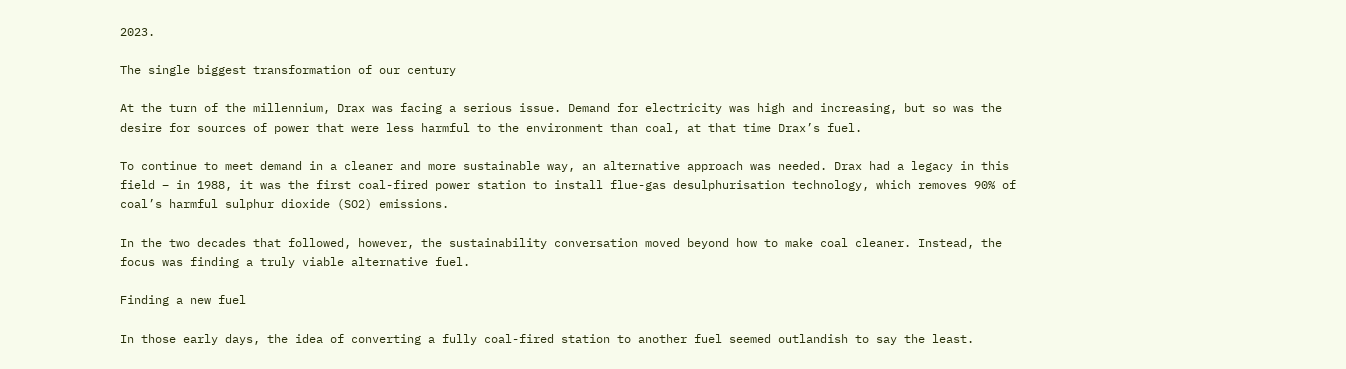2023.

The single biggest transformation of our century

At the turn of the millennium, Drax was facing a serious issue. Demand for electricity was high and increasing, but so was the desire for sources of power that were less harmful to the environment than coal, at that time Drax’s fuel.

To continue to meet demand in a cleaner and more sustainable way, an alternative approach was needed. Drax had a legacy in this field – in 1988, it was the first coal-fired power station to install flue-gas desulphurisation technology, which removes 90% of coal’s harmful sulphur dioxide (SO2) emissions.

In the two decades that followed, however, the sustainability conversation moved beyond how to make coal cleaner. Instead, the focus was finding a truly viable alternative fuel.

Finding a new fuel

In those early days, the idea of converting a fully coal-fired station to another fuel seemed outlandish to say the least.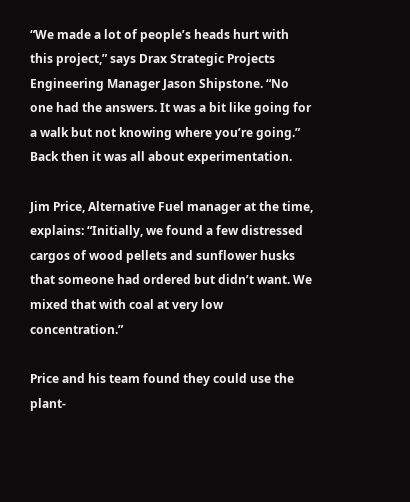“We made a lot of people’s heads hurt with this project,” says Drax Strategic Projects Engineering Manager Jason Shipstone. “No one had the answers. It was a bit like going for a walk but not knowing where you’re going.” Back then it was all about experimentation.

Jim Price, Alternative Fuel manager at the time, explains: “Initially, we found a few distressed cargos of wood pellets and sunflower husks that someone had ordered but didn’t want. We mixed that with coal at very low concentration.”

Price and his team found they could use the plant-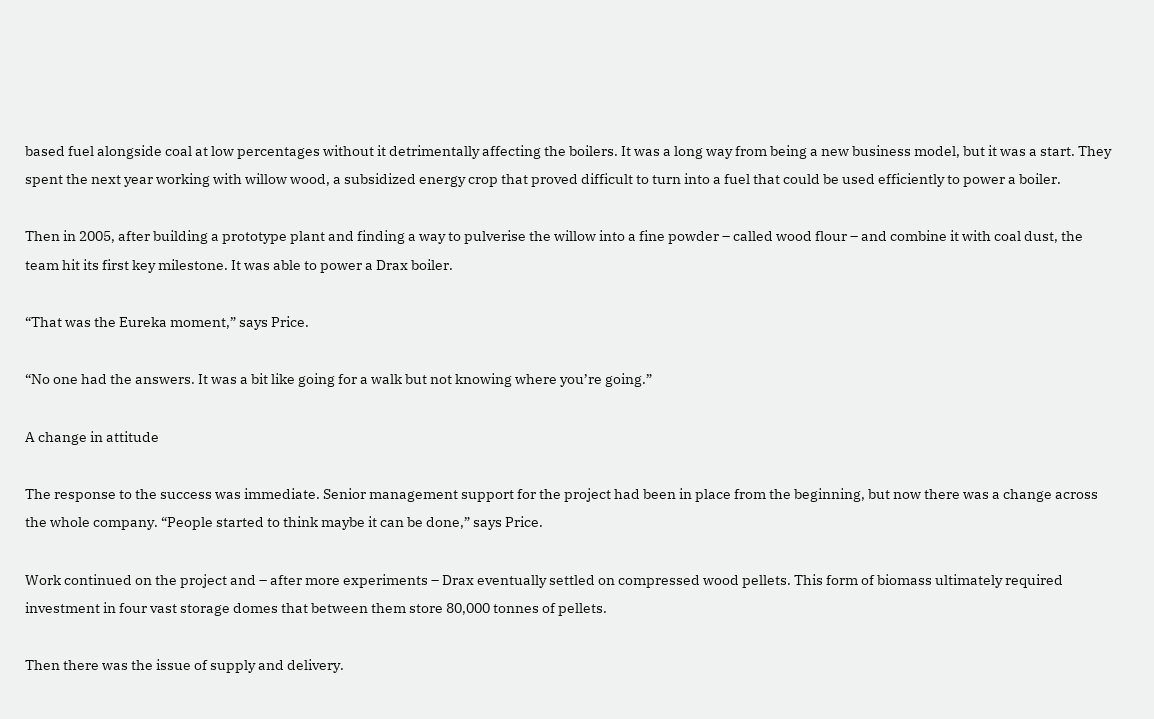based fuel alongside coal at low percentages without it detrimentally affecting the boilers. It was a long way from being a new business model, but it was a start. They spent the next year working with willow wood, a subsidized energy crop that proved difficult to turn into a fuel that could be used efficiently to power a boiler.

Then in 2005, after building a prototype plant and finding a way to pulverise the willow into a fine powder – called wood flour – and combine it with coal dust, the team hit its first key milestone. It was able to power a Drax boiler.

“That was the Eureka moment,” says Price.

“No one had the answers. It was a bit like going for a walk but not knowing where you’re going.”

A change in attitude

The response to the success was immediate. Senior management support for the project had been in place from the beginning, but now there was a change across the whole company. “People started to think maybe it can be done,” says Price.

Work continued on the project and – after more experiments – Drax eventually settled on compressed wood pellets. This form of biomass ultimately required investment in four vast storage domes that between them store 80,000 tonnes of pellets.

Then there was the issue of supply and delivery.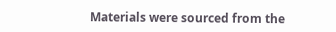Materials were sourced from the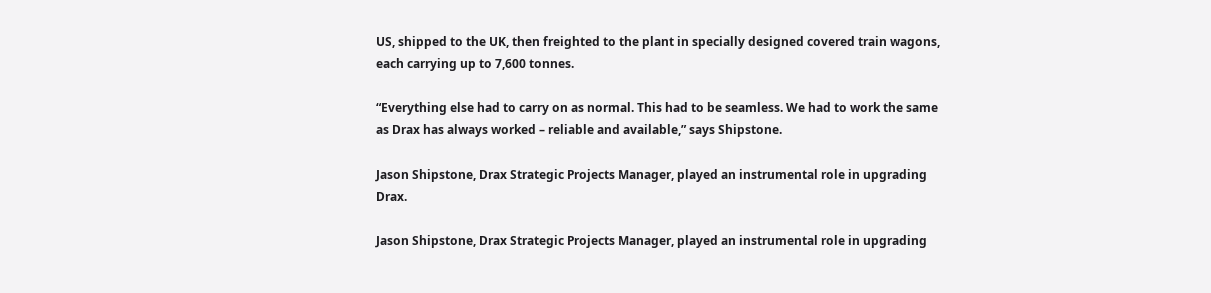US, shipped to the UK, then freighted to the plant in specially designed covered train wagons, each carrying up to 7,600 tonnes.

“Everything else had to carry on as normal. This had to be seamless. We had to work the same as Drax has always worked – reliable and available,” says Shipstone.

Jason Shipstone, Drax Strategic Projects Manager, played an instrumental role in upgrading Drax.

Jason Shipstone, Drax Strategic Projects Manager, played an instrumental role in upgrading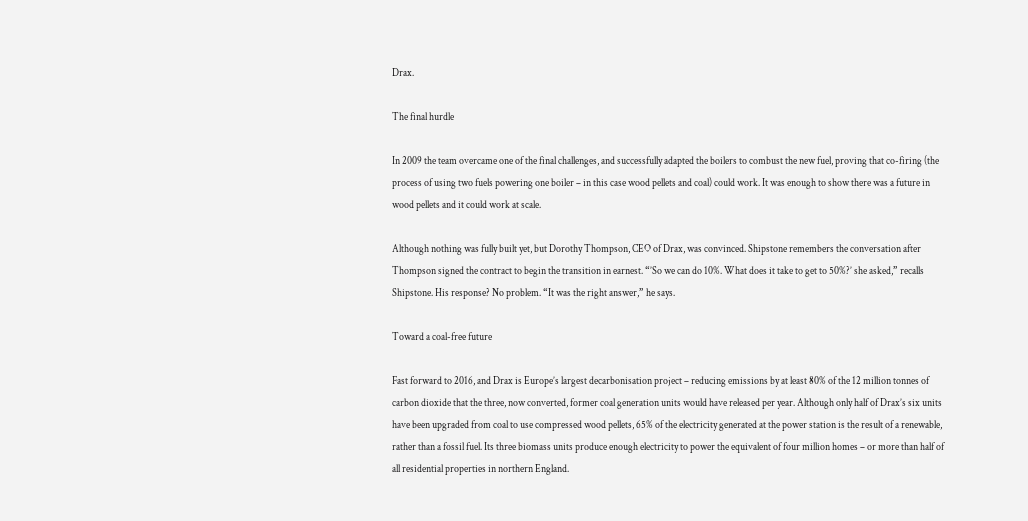Drax.

The final hurdle

In 2009 the team overcame one of the final challenges, and successfully adapted the boilers to combust the new fuel, proving that co-firing (the process of using two fuels powering one boiler – in this case wood pellets and coal) could work. It was enough to show there was a future in wood pellets and it could work at scale.

Although nothing was fully built yet, but Dorothy Thompson, CEO of Drax, was convinced. Shipstone remembers the conversation after Thompson signed the contract to begin the transition in earnest. “’So we can do 10%. What does it take to get to 50%?’ she asked,” recalls Shipstone. His response? No problem. “It was the right answer,” he says.

Toward a coal-free future

Fast forward to 2016, and Drax is Europe’s largest decarbonisation project – reducing emissions by at least 80% of the 12 million tonnes of carbon dioxide that the three, now converted, former coal generation units would have released per year. Although only half of Drax’s six units have been upgraded from coal to use compressed wood pellets, 65% of the electricity generated at the power station is the result of a renewable, rather than a fossil fuel. Its three biomass units produce enough electricity to power the equivalent of four million homes – or more than half of all residential properties in northern England.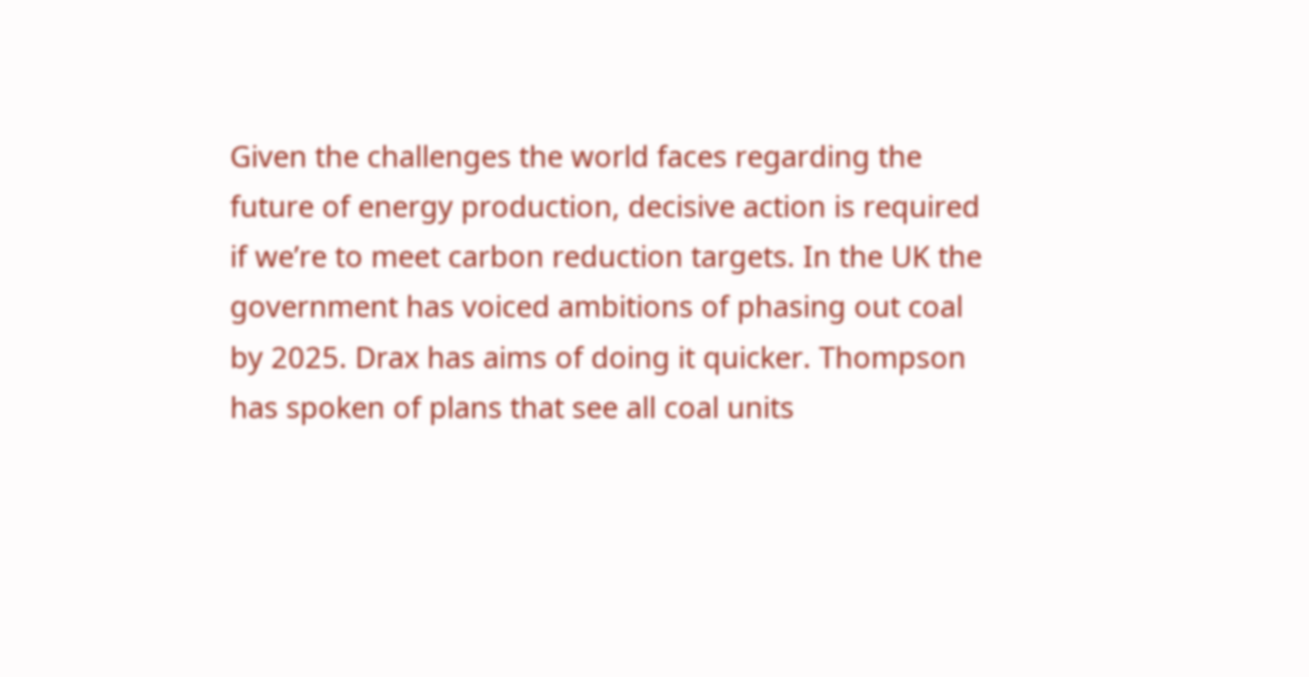Given the challenges the world faces regarding the future of energy production, decisive action is required if we’re to meet carbon reduction targets. In the UK the government has voiced ambitions of phasing out coal by 2025. Drax has aims of doing it quicker. Thompson has spoken of plans that see all coal units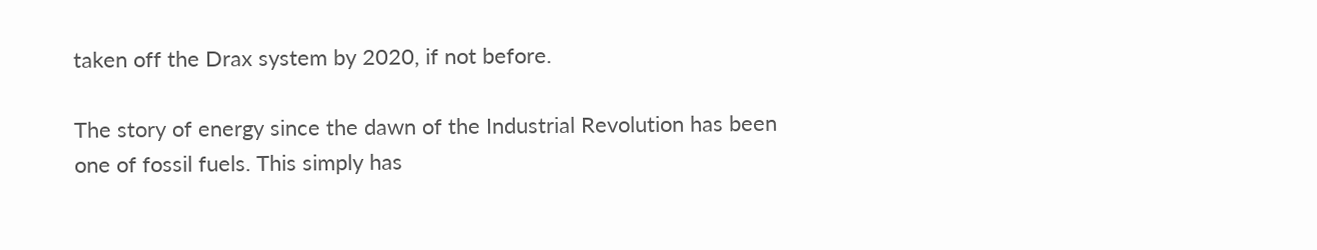taken off the Drax system by 2020, if not before.

The story of energy since the dawn of the Industrial Revolution has been one of fossil fuels. This simply has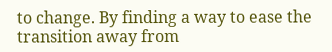to change. By finding a way to ease the transition away from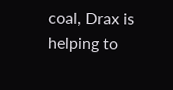coal, Drax is helping to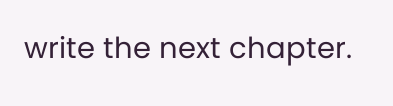write the next chapter.